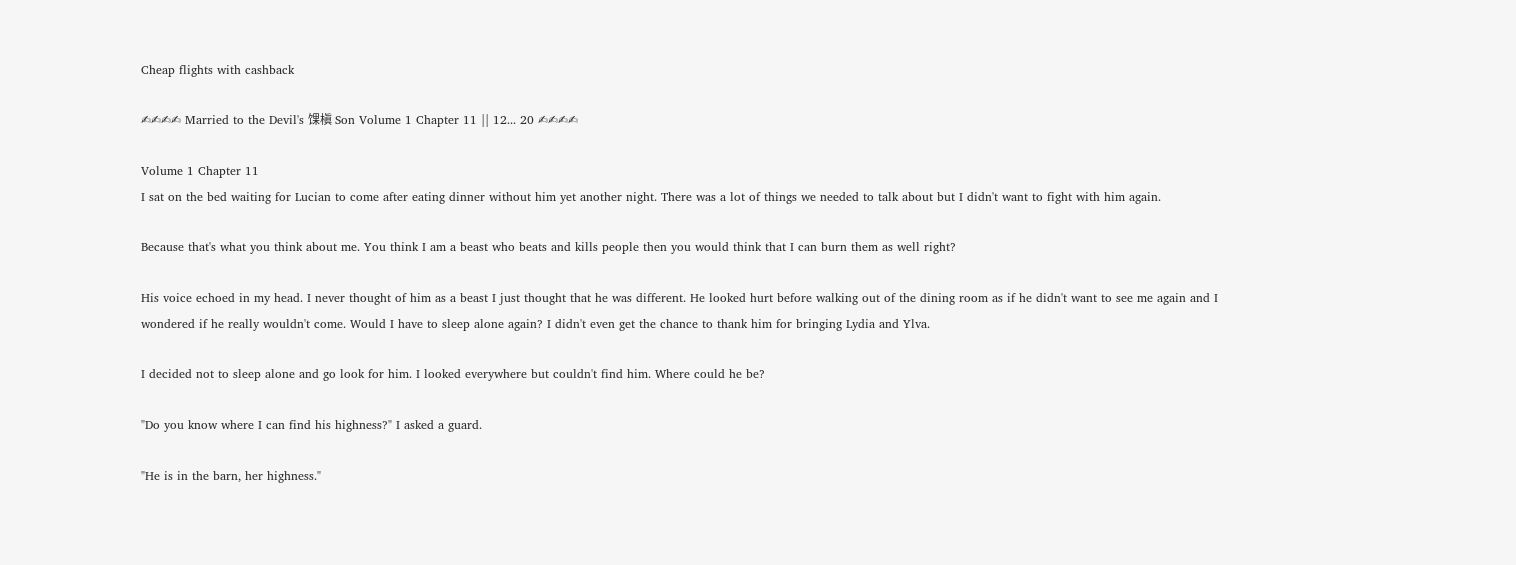Cheap flights with cashback

✍✍✍✍ Married to the Devil's 馃槇 Son Volume 1 Chapter 11 || 12... 20 ✍✍✍✍

Volume 1 Chapter 11
I sat on the bed waiting for Lucian to come after eating dinner without him yet another night. There was a lot of things we needed to talk about but I didn't want to fight with him again.

Because that's what you think about me. You think I am a beast who beats and kills people then you would think that I can burn them as well right?

His voice echoed in my head. I never thought of him as a beast I just thought that he was different. He looked hurt before walking out of the dining room as if he didn't want to see me again and I wondered if he really wouldn't come. Would I have to sleep alone again? I didn't even get the chance to thank him for bringing Lydia and Ylva.

I decided not to sleep alone and go look for him. I looked everywhere but couldn't find him. Where could he be?

"Do you know where I can find his highness?" I asked a guard.

"He is in the barn, her highness."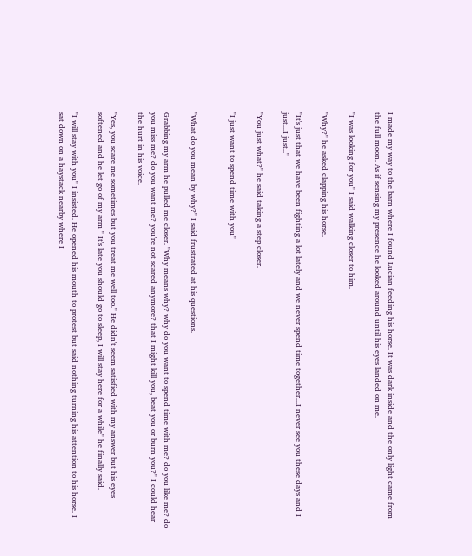I made my way to the barn where I found Lucian feeding his horse. It was dark inside and the only light came from the full moon. As if sensing my presence he looked around until his eyes landed on me.

"I was looking for you" I said walking closer to him.

"Why?" he asked clapping his horse.

"It's just that we have been fighting a lot lately and we never spend time together...I never see you these days and I just...I just.."

"You just what?" he said taking a step closer.

"I just want to spend time with you"


"What do you mean by why?" I said frustrated at his questions.

Grabbing my arm he pulled me closer. "Why means why? why do you want to spend time with me? do you like me? do you miss me? do you want me? you're not scared anymore? that I might kill you, beat you or burn you?" I could hear the hurt in his voice.

"Yes, you scare me sometimes but you treat me well too." He didn't seem satisfied with my answer but his eyes softened and he let go of my arm " It's late you should go to sleep, I will stay here for a while" he finally said.

"I will stay with you" I insisted. He opened his mouth to protest but said nothing turning his attention to his horse. I sat down on a haystack nearby where I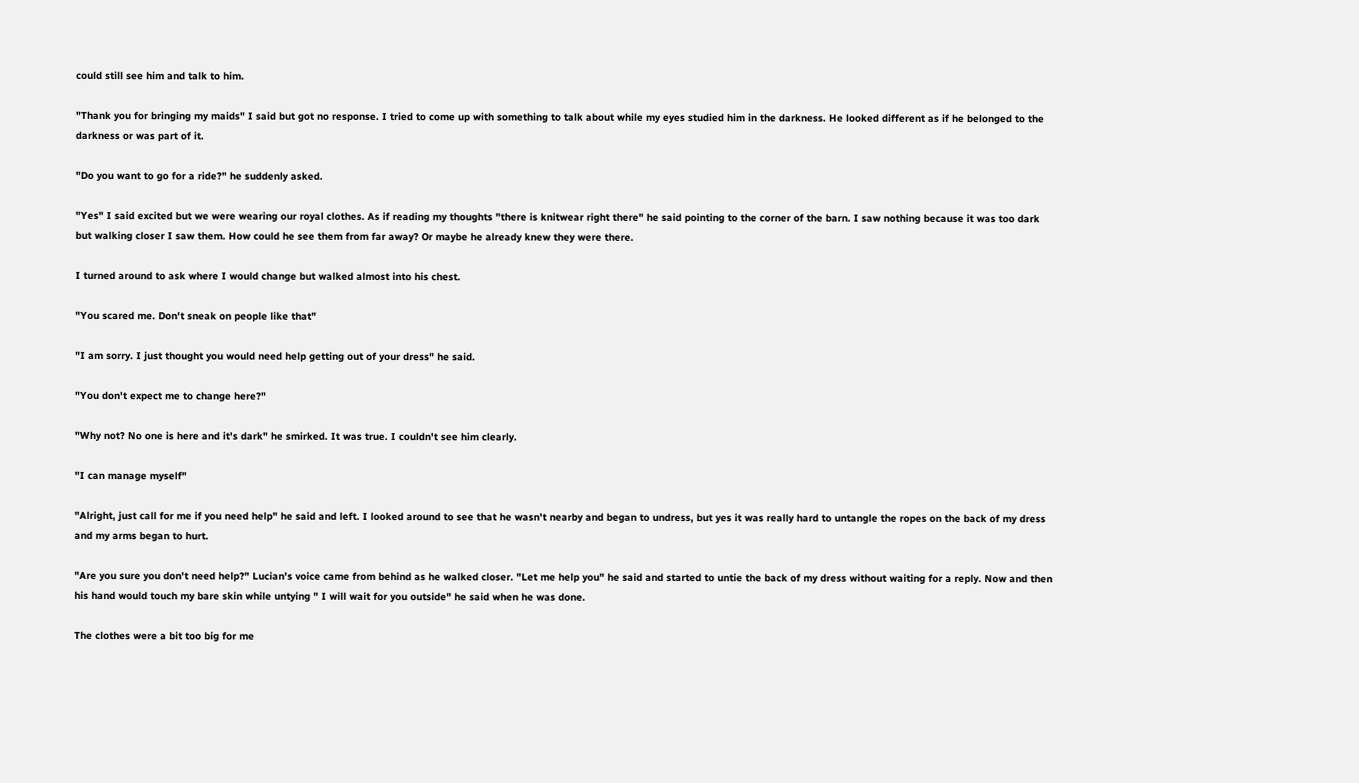could still see him and talk to him.

"Thank you for bringing my maids" I said but got no response. I tried to come up with something to talk about while my eyes studied him in the darkness. He looked different as if he belonged to the darkness or was part of it.

"Do you want to go for a ride?" he suddenly asked.

"Yes" I said excited but we were wearing our royal clothes. As if reading my thoughts "there is knitwear right there" he said pointing to the corner of the barn. I saw nothing because it was too dark but walking closer I saw them. How could he see them from far away? Or maybe he already knew they were there.

I turned around to ask where I would change but walked almost into his chest.

"You scared me. Don't sneak on people like that"

"I am sorry. I just thought you would need help getting out of your dress" he said.

"You don't expect me to change here?"

"Why not? No one is here and it's dark" he smirked. It was true. I couldn't see him clearly.

"I can manage myself"

"Alright, just call for me if you need help" he said and left. I looked around to see that he wasn't nearby and began to undress, but yes it was really hard to untangle the ropes on the back of my dress and my arms began to hurt.

"Are you sure you don't need help?" Lucian's voice came from behind as he walked closer. "Let me help you" he said and started to untie the back of my dress without waiting for a reply. Now and then his hand would touch my bare skin while untying " I will wait for you outside" he said when he was done.

The clothes were a bit too big for me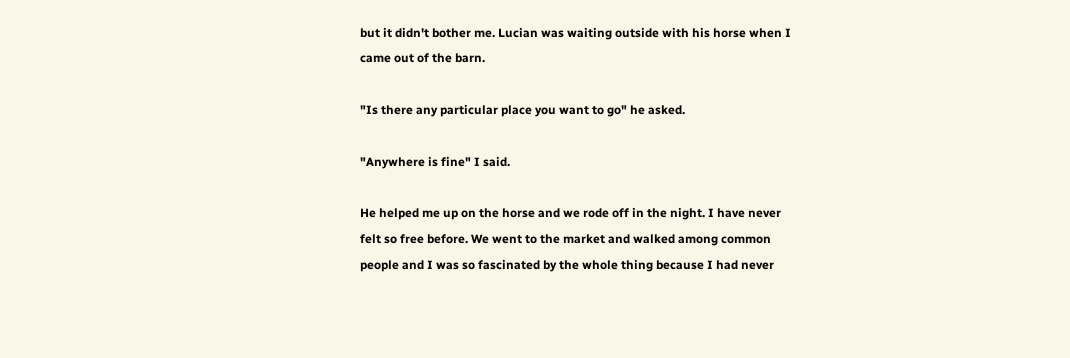but it didn't bother me. Lucian was waiting outside with his horse when I came out of the barn.

"Is there any particular place you want to go" he asked.

"Anywhere is fine" I said.

He helped me up on the horse and we rode off in the night. I have never felt so free before. We went to the market and walked among common people and I was so fascinated by the whole thing because I had never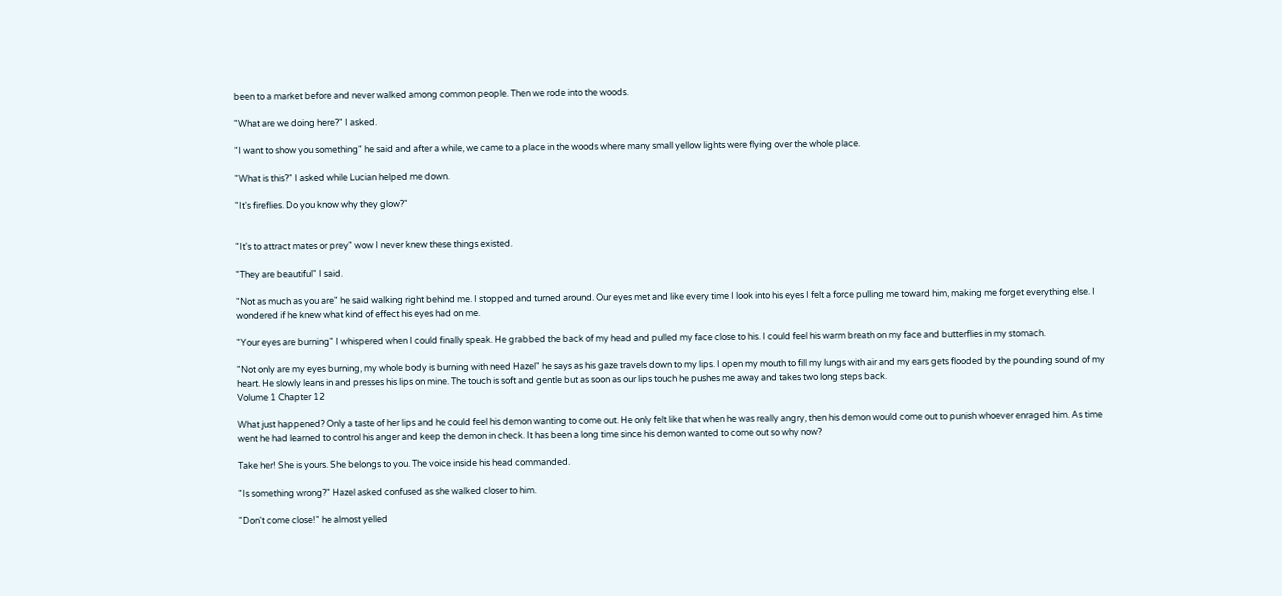been to a market before and never walked among common people. Then we rode into the woods.

"What are we doing here?" I asked.

"I want to show you something" he said and after a while, we came to a place in the woods where many small yellow lights were flying over the whole place.

"What is this?" I asked while Lucian helped me down.

"It's fireflies. Do you know why they glow?"


"It's to attract mates or prey" wow I never knew these things existed.

"They are beautiful" I said.

"Not as much as you are" he said walking right behind me. I stopped and turned around. Our eyes met and like every time I look into his eyes I felt a force pulling me toward him, making me forget everything else. I wondered if he knew what kind of effect his eyes had on me.

"Your eyes are burning" I whispered when I could finally speak. He grabbed the back of my head and pulled my face close to his. I could feel his warm breath on my face and butterflies in my stomach.

"Not only are my eyes burning, my whole body is burning with need Hazel" he says as his gaze travels down to my lips. I open my mouth to fill my lungs with air and my ears gets flooded by the pounding sound of my heart. He slowly leans in and presses his lips on mine. The touch is soft and gentle but as soon as our lips touch he pushes me away and takes two long steps back.
Volume 1 Chapter 12

What just happened? Only a taste of her lips and he could feel his demon wanting to come out. He only felt like that when he was really angry, then his demon would come out to punish whoever enraged him. As time went he had learned to control his anger and keep the demon in check. It has been a long time since his demon wanted to come out so why now?

Take her! She is yours. She belongs to you. The voice inside his head commanded.

"Is something wrong?" Hazel asked confused as she walked closer to him.

"Don't come close!" he almost yelled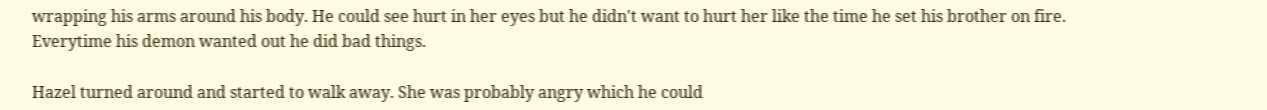wrapping his arms around his body. He could see hurt in her eyes but he didn't want to hurt her like the time he set his brother on fire. Everytime his demon wanted out he did bad things.

Hazel turned around and started to walk away. She was probably angry which he could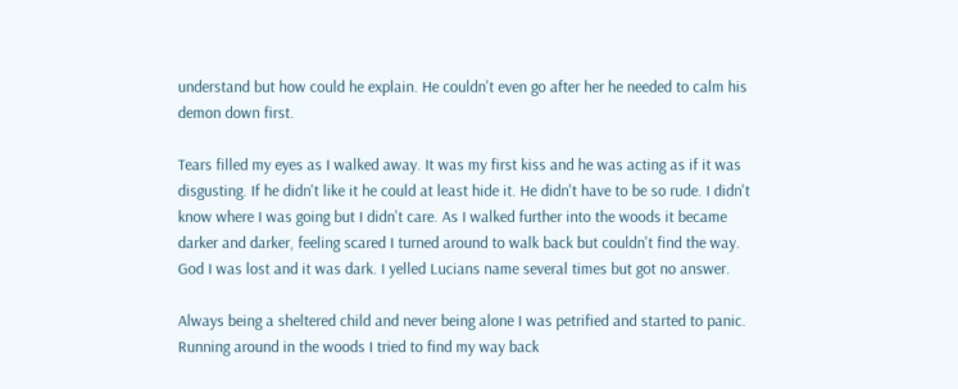understand but how could he explain. He couldn't even go after her he needed to calm his demon down first.

Tears filled my eyes as I walked away. It was my first kiss and he was acting as if it was disgusting. If he didn't like it he could at least hide it. He didn't have to be so rude. I didn't know where I was going but I didn't care. As I walked further into the woods it became darker and darker, feeling scared I turned around to walk back but couldn't find the way. God I was lost and it was dark. I yelled Lucians name several times but got no answer.

Always being a sheltered child and never being alone I was petrified and started to panic. Running around in the woods I tried to find my way back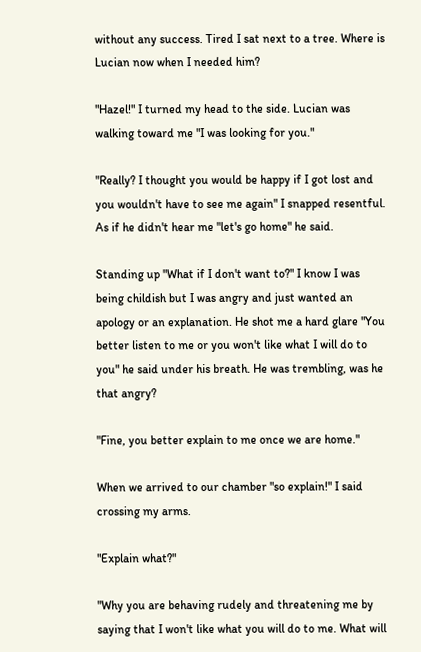without any success. Tired I sat next to a tree. Where is Lucian now when I needed him?

"Hazel!" I turned my head to the side. Lucian was walking toward me "I was looking for you."

"Really? I thought you would be happy if I got lost and you wouldn't have to see me again" I snapped resentful. As if he didn't hear me "let's go home" he said.

Standing up "What if I don't want to?" I know I was being childish but I was angry and just wanted an apology or an explanation. He shot me a hard glare "You better listen to me or you won't like what I will do to you" he said under his breath. He was trembling, was he that angry?

"Fine, you better explain to me once we are home."

When we arrived to our chamber "so explain!" I said crossing my arms.

"Explain what?"

"Why you are behaving rudely and threatening me by saying that I won't like what you will do to me. What will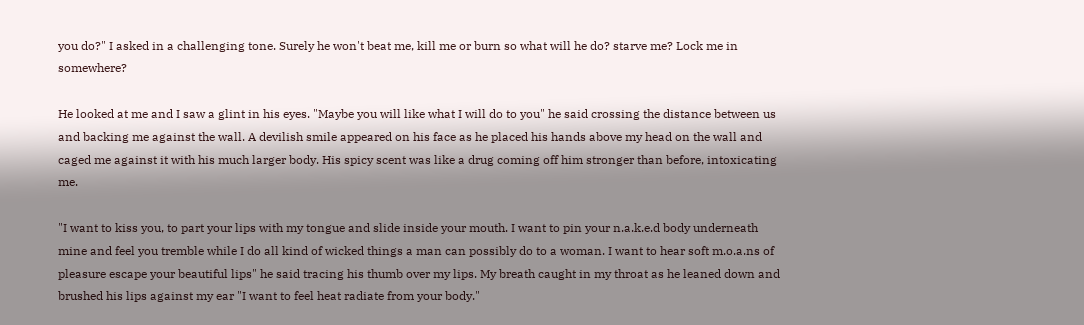you do?" I asked in a challenging tone. Surely he won't beat me, kill me or burn so what will he do? starve me? Lock me in somewhere?

He looked at me and I saw a glint in his eyes. "Maybe you will like what I will do to you" he said crossing the distance between us and backing me against the wall. A devilish smile appeared on his face as he placed his hands above my head on the wall and caged me against it with his much larger body. His spicy scent was like a drug coming off him stronger than before, intoxicating me.

"I want to kiss you, to part your lips with my tongue and slide inside your mouth. I want to pin your n.a.k.e.d body underneath mine and feel you tremble while I do all kind of wicked things a man can possibly do to a woman. I want to hear soft m.o.a.ns of pleasure escape your beautiful lips" he said tracing his thumb over my lips. My breath caught in my throat as he leaned down and brushed his lips against my ear "I want to feel heat radiate from your body."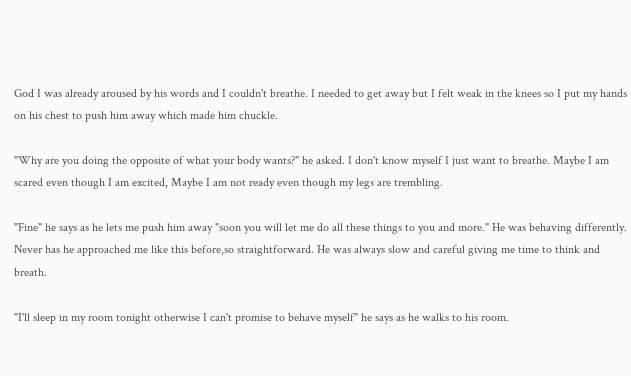God I was already aroused by his words and I couldn't breathe. I needed to get away but I felt weak in the knees so I put my hands on his chest to push him away which made him chuckle.

"Why are you doing the opposite of what your body wants?" he asked. I don't know myself I just want to breathe. Maybe I am scared even though I am excited, Maybe I am not ready even though my legs are trembling.

"Fine" he says as he lets me push him away "soon you will let me do all these things to you and more." He was behaving differently. Never has he approached me like this before,so straightforward. He was always slow and careful giving me time to think and breath.

"I'll sleep in my room tonight otherwise I can't promise to behave myself" he says as he walks to his room.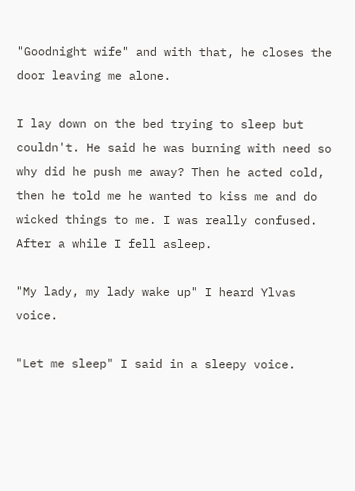"Goodnight wife" and with that, he closes the door leaving me alone.

I lay down on the bed trying to sleep but couldn't. He said he was burning with need so why did he push me away? Then he acted cold, then he told me he wanted to kiss me and do wicked things to me. I was really confused. After a while I fell asleep.

"My lady, my lady wake up" I heard Ylvas voice.

"Let me sleep" I said in a sleepy voice.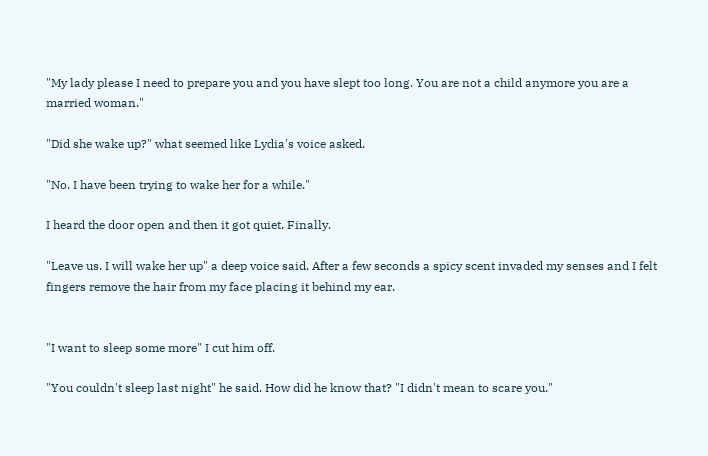"My lady please I need to prepare you and you have slept too long. You are not a child anymore you are a married woman."

"Did she wake up?" what seemed like Lydia's voice asked.

"No. I have been trying to wake her for a while."

I heard the door open and then it got quiet. Finally.

"Leave us. I will wake her up" a deep voice said. After a few seconds a spicy scent invaded my senses and I felt fingers remove the hair from my face placing it behind my ear.


"I want to sleep some more" I cut him off.

"You couldn't sleep last night" he said. How did he know that? "I didn't mean to scare you."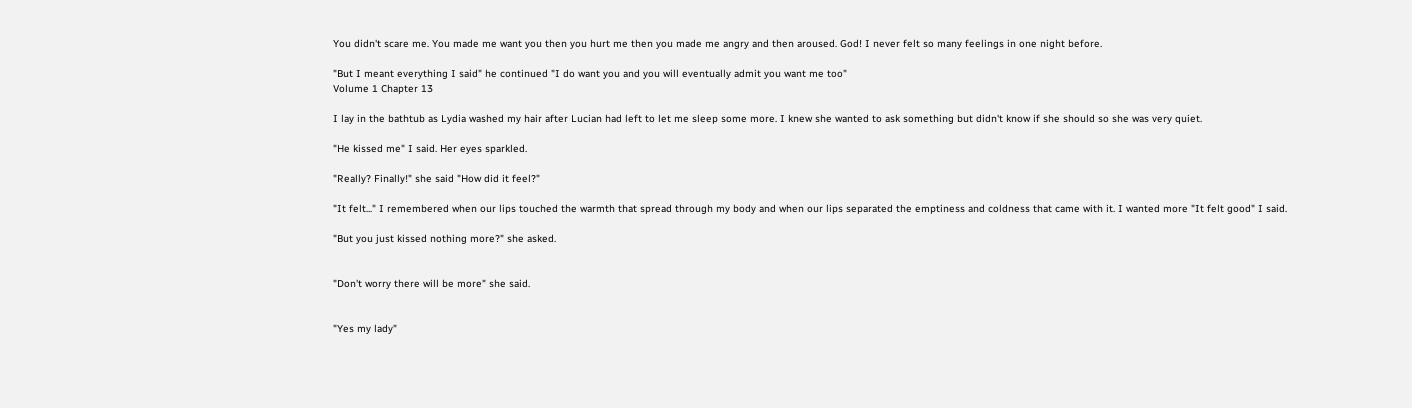You didn't scare me. You made me want you then you hurt me then you made me angry and then aroused. God! I never felt so many feelings in one night before.

"But I meant everything I said" he continued "I do want you and you will eventually admit you want me too"
Volume 1 Chapter 13

I lay in the bathtub as Lydia washed my hair after Lucian had left to let me sleep some more. I knew she wanted to ask something but didn't know if she should so she was very quiet.

"He kissed me" I said. Her eyes sparkled.

"Really? Finally!" she said "How did it feel?"

"It felt..." I remembered when our lips touched the warmth that spread through my body and when our lips separated the emptiness and coldness that came with it. I wanted more "It felt good" I said.

"But you just kissed nothing more?" she asked.


"Don't worry there will be more" she said.


"Yes my lady"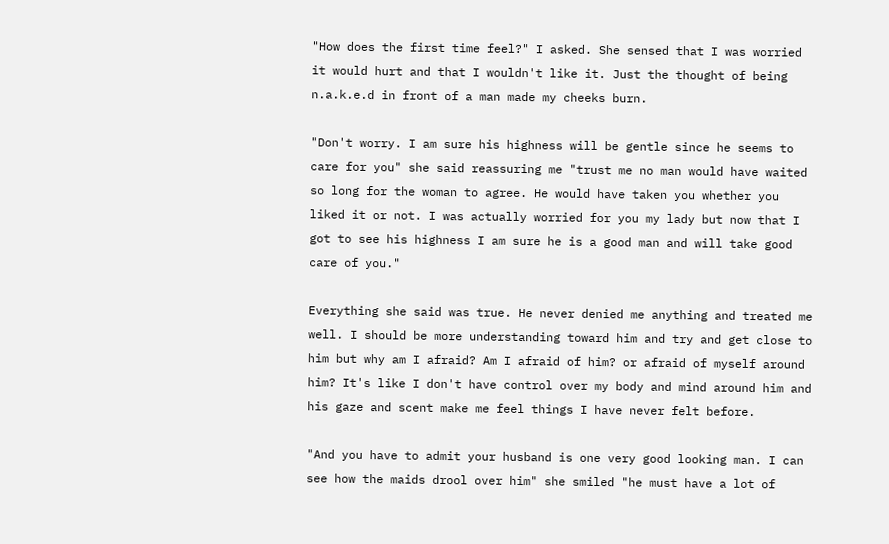"How does the first time feel?" I asked. She sensed that I was worried it would hurt and that I wouldn't like it. Just the thought of being n.a.k.e.d in front of a man made my cheeks burn.

"Don't worry. I am sure his highness will be gentle since he seems to care for you" she said reassuring me "trust me no man would have waited so long for the woman to agree. He would have taken you whether you liked it or not. I was actually worried for you my lady but now that I got to see his highness I am sure he is a good man and will take good care of you."

Everything she said was true. He never denied me anything and treated me well. I should be more understanding toward him and try and get close to him but why am I afraid? Am I afraid of him? or afraid of myself around him? It's like I don't have control over my body and mind around him and his gaze and scent make me feel things I have never felt before.

"And you have to admit your husband is one very good looking man. I can see how the maids drool over him" she smiled "he must have a lot of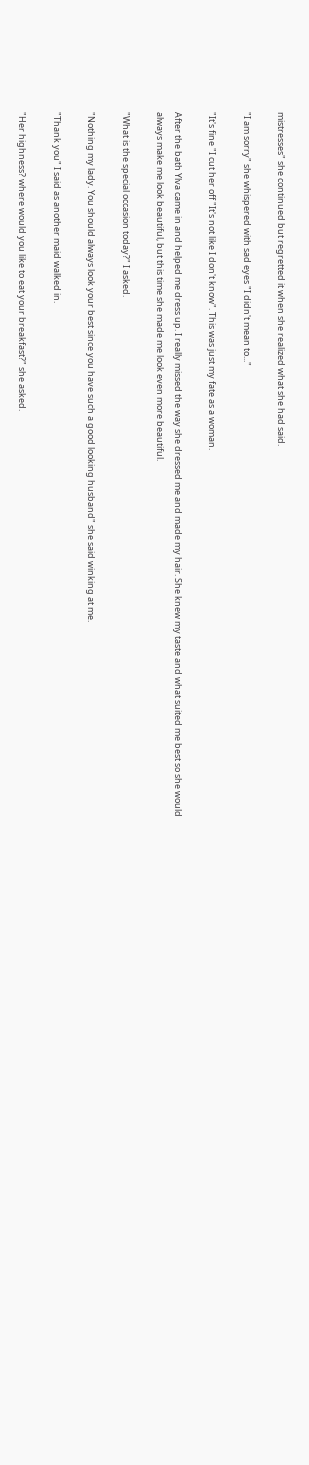mistresses" she continued but regretted it when she realized what she had said.

"I am sorry" she whispered with sad eyes "I didn't mean to..."

"It's fine "I cut her off "It's not like I don't know". This was just my fate as a woman.

After the bath Ylva came in and helped me dress up. I really missed the way she dressed me and made my hair. She knew my taste and what suited me best so she would always make me look beautiful, but this time she made me look even more beautiful.

"What is the special occasion today?" I asked.

"Nothing my lady. You should always look your best since you have such a good looking husband" she said winking at me.

"Thank you" I said as another maid walked in.

"Her highness? where would you like to eat your breakfast?" she asked.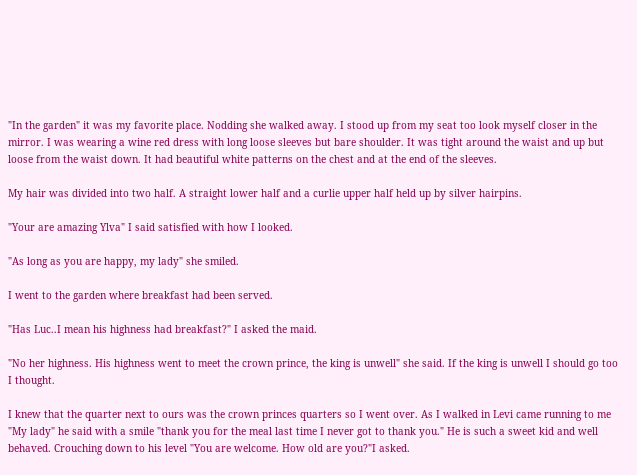"In the garden" it was my favorite place. Nodding she walked away. I stood up from my seat too look myself closer in the mirror. I was wearing a wine red dress with long loose sleeves but bare shoulder. It was tight around the waist and up but loose from the waist down. It had beautiful white patterns on the chest and at the end of the sleeves.

My hair was divided into two half. A straight lower half and a curlie upper half held up by silver hairpins.

"Your are amazing Ylva" I said satisfied with how I looked.

"As long as you are happy, my lady" she smiled.

I went to the garden where breakfast had been served.

"Has Luc..I mean his highness had breakfast?" I asked the maid.

"No her highness. His highness went to meet the crown prince, the king is unwell" she said. If the king is unwell I should go too I thought.

I knew that the quarter next to ours was the crown princes quarters so I went over. As I walked in Levi came running to me "My lady" he said with a smile "thank you for the meal last time I never got to thank you." He is such a sweet kid and well behaved. Crouching down to his level "You are welcome. How old are you?"I asked.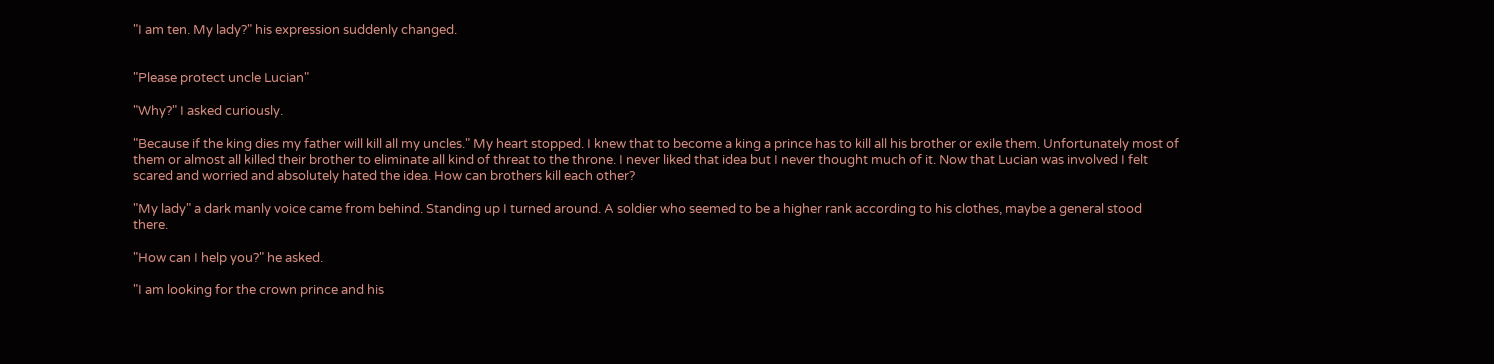"I am ten. My lady?" his expression suddenly changed.


"Please protect uncle Lucian"

"Why?" I asked curiously.

"Because if the king dies my father will kill all my uncles." My heart stopped. I knew that to become a king a prince has to kill all his brother or exile them. Unfortunately most of them or almost all killed their brother to eliminate all kind of threat to the throne. I never liked that idea but I never thought much of it. Now that Lucian was involved I felt scared and worried and absolutely hated the idea. How can brothers kill each other?

"My lady" a dark manly voice came from behind. Standing up I turned around. A soldier who seemed to be a higher rank according to his clothes, maybe a general stood there.

"How can I help you?" he asked.

"I am looking for the crown prince and his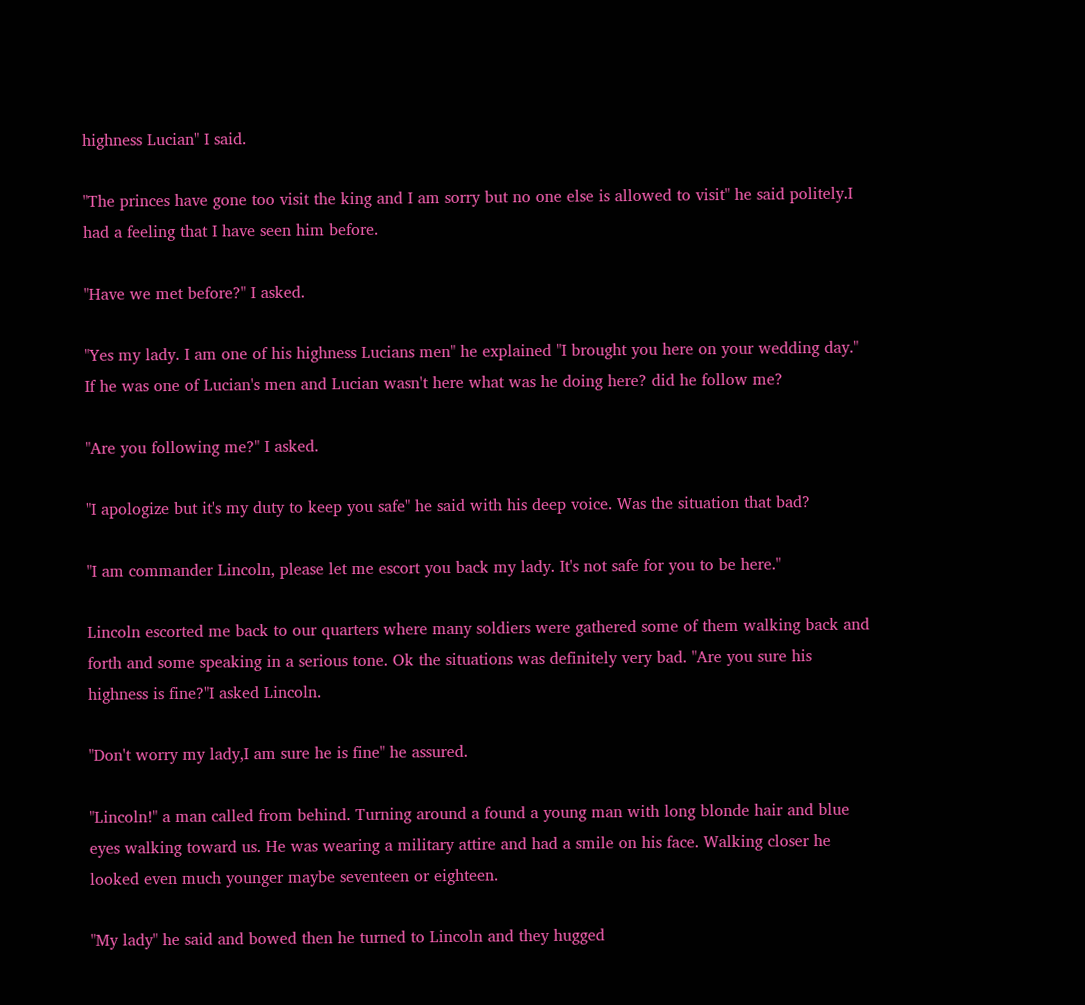highness Lucian" I said.

"The princes have gone too visit the king and I am sorry but no one else is allowed to visit" he said politely.I had a feeling that I have seen him before.

"Have we met before?" I asked.

"Yes my lady. I am one of his highness Lucians men" he explained "I brought you here on your wedding day." If he was one of Lucian's men and Lucian wasn't here what was he doing here? did he follow me?

"Are you following me?" I asked.

"I apologize but it's my duty to keep you safe" he said with his deep voice. Was the situation that bad?

"I am commander Lincoln, please let me escort you back my lady. It's not safe for you to be here."

Lincoln escorted me back to our quarters where many soldiers were gathered some of them walking back and forth and some speaking in a serious tone. Ok the situations was definitely very bad. "Are you sure his highness is fine?"I asked Lincoln.

"Don't worry my lady,I am sure he is fine" he assured.

"Lincoln!" a man called from behind. Turning around a found a young man with long blonde hair and blue eyes walking toward us. He was wearing a military attire and had a smile on his face. Walking closer he looked even much younger maybe seventeen or eighteen.

"My lady" he said and bowed then he turned to Lincoln and they hugged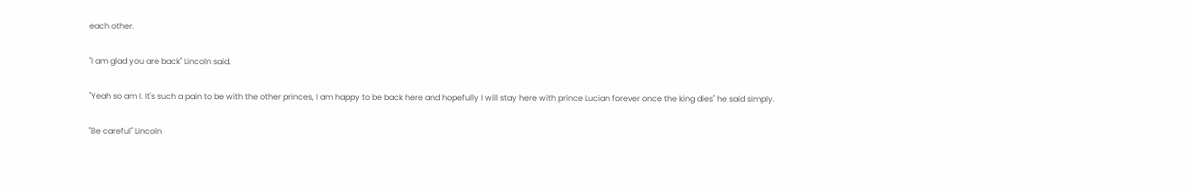each other.

"I am glad you are back" Lincoln said.

"Yeah so am I. It's such a pain to be with the other princes, I am happy to be back here and hopefully I will stay here with prince Lucian forever once the king dies" he said simply.

"Be careful" Lincoln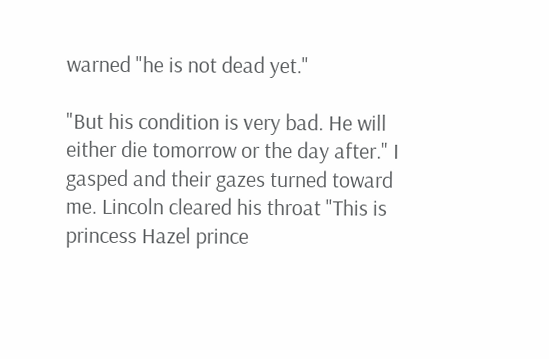warned "he is not dead yet."

"But his condition is very bad. He will either die tomorrow or the day after." I gasped and their gazes turned toward me. Lincoln cleared his throat "This is princess Hazel prince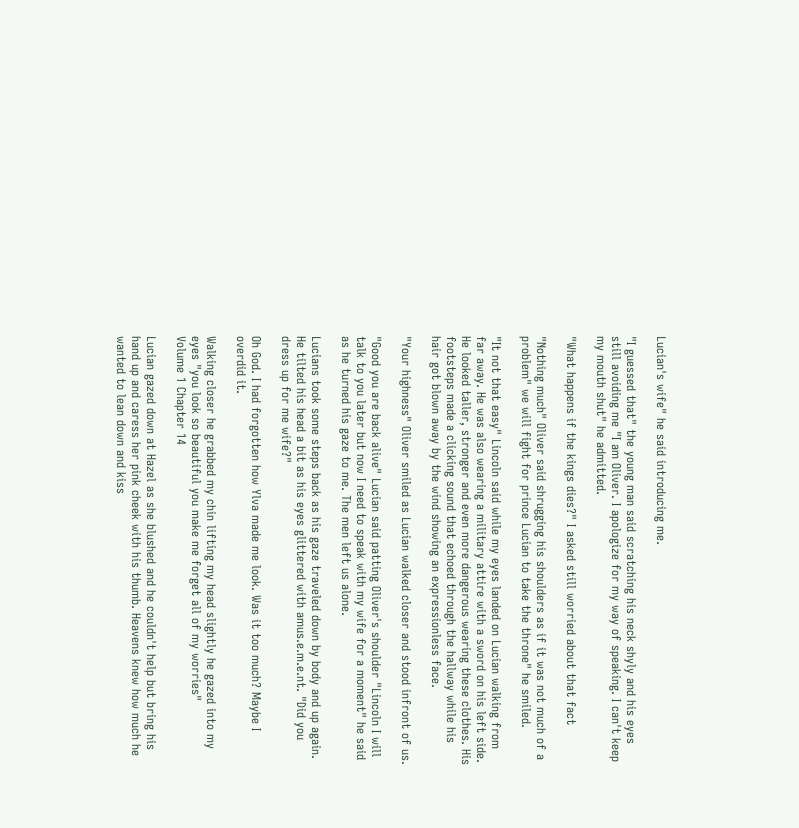Lucian's wife" he said introducing me.

"I guessed that" the young man said scratching his neck shyly and his eyes still avoiding me "I am Oliver. I apologize for my way of speaking. I can't keep my mouth shut" he admitted.

"What happens if the kings dies?" I asked still worried about that fact

"Nothing much" Oliver said shrugging his shoulders as if it was not much of a problem" we will fight for prince Lucian to take the throne" he smiled.

"It not that easy" Lincoln said while my eyes landed on Lucian walking from far away. He was also wearing a military attire with a sword on his left side. He looked taller, stronger and even more dangerous wearing these clothes. His footsteps made a clicking sound that echoed through the hallway while his hair got blown away by the wind showing an expressionless face.

"Your highness" Oliver smiled as Lucian walked closer and stood infront of us.

"Good you are back alive" Lucian said patting Oliver's shoulder "Lincoln I will talk to you later but now I need to speak with my wife for a moment" he said as he turned his gaze to me. The men left us alone.

Lucians took some steps back as his gaze traveled down by body and up again. He tilted his head a bit as his eyes glittered with amus.e.m.e.nt. "Did you dress up for me wife?"

Oh God. I had forgotten how Ylva made me look. Was it too much? Maybe I overdid it.

Walking closer he grabbed my chin lifting my head slightly he gazed into my eyes "you look so beautiful you make me forget all of my worries"
Volume 1 Chapter 14

Lucian gazed down at Hazel as she blushed and he couldn't help but bring his hand up and caress her pink cheek with his thumb. Heavens knew how much he wanted to lean down and kiss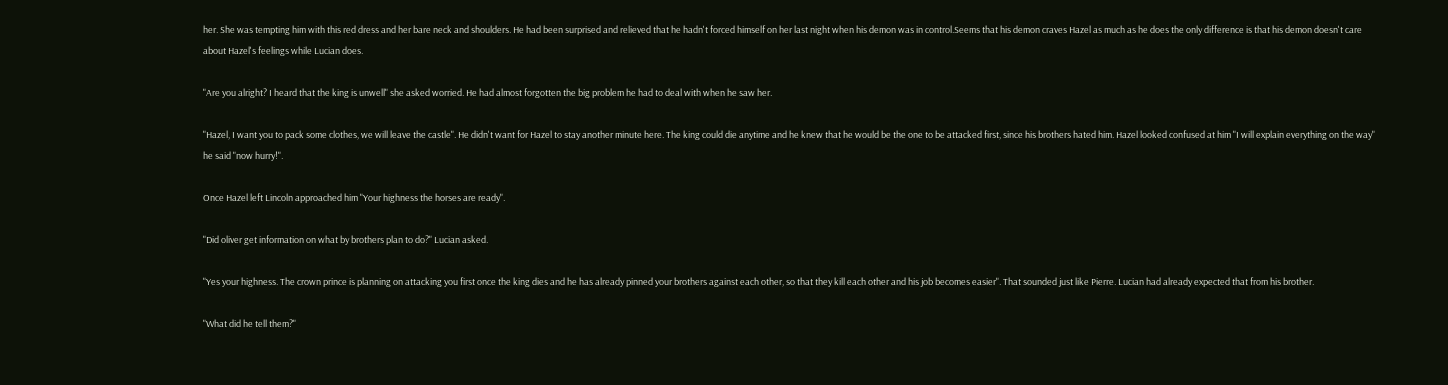her. She was tempting him with this red dress and her bare neck and shoulders. He had been surprised and relieved that he hadn't forced himself on her last night when his demon was in control.Seems that his demon craves Hazel as much as he does the only difference is that his demon doesn't care about Hazel's feelings while Lucian does.

"Are you alright? I heard that the king is unwell" she asked worried. He had almost forgotten the big problem he had to deal with when he saw her.

"Hazel, I want you to pack some clothes, we will leave the castle". He didn't want for Hazel to stay another minute here. The king could die anytime and he knew that he would be the one to be attacked first, since his brothers hated him. Hazel looked confused at him "I will explain everything on the way" he said "now hurry!".

Once Hazel left Lincoln approached him "Your highness the horses are ready".

"Did oliver get information on what by brothers plan to do?" Lucian asked.

"Yes your highness. The crown prince is planning on attacking you first once the king dies and he has already pinned your brothers against each other, so that they kill each other and his job becomes easier". That sounded just like Pierre. Lucian had already expected that from his brother.

"What did he tell them?"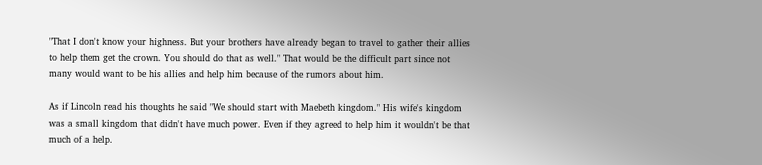"That I don't know your highness. But your brothers have already began to travel to gather their allies to help them get the crown. You should do that as well." That would be the difficult part since not many would want to be his allies and help him because of the rumors about him.

As if Lincoln read his thoughts he said "We should start with Maebeth kingdom." His wife's kingdom was a small kingdom that didn't have much power. Even if they agreed to help him it wouldn't be that much of a help.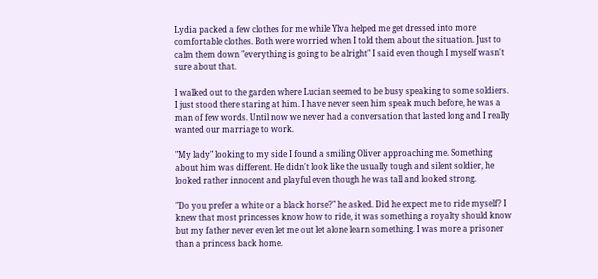Lydia packed a few clothes for me while Ylva helped me get dressed into more comfortable clothes. Both were worried when I told them about the situation. Just to calm them down "everything is going to be alright" I said even though I myself wasn't sure about that.

I walked out to the garden where Lucian seemed to be busy speaking to some soldiers. I just stood there staring at him. I have never seen him speak much before, he was a man of few words. Until now we never had a conversation that lasted long and I really wanted our marriage to work.

"My lady" looking to my side I found a smiling Oliver approaching me. Something about him was different. He didn't look like the usually tough and silent soldier, he looked rather innocent and playful even though he was tall and looked strong.

"Do you prefer a white or a black horse?" he asked. Did he expect me to ride myself? I knew that most princesses know how to ride, it was something a royalty should know but my father never even let me out let alone learn something. I was more a prisoner than a princess back home.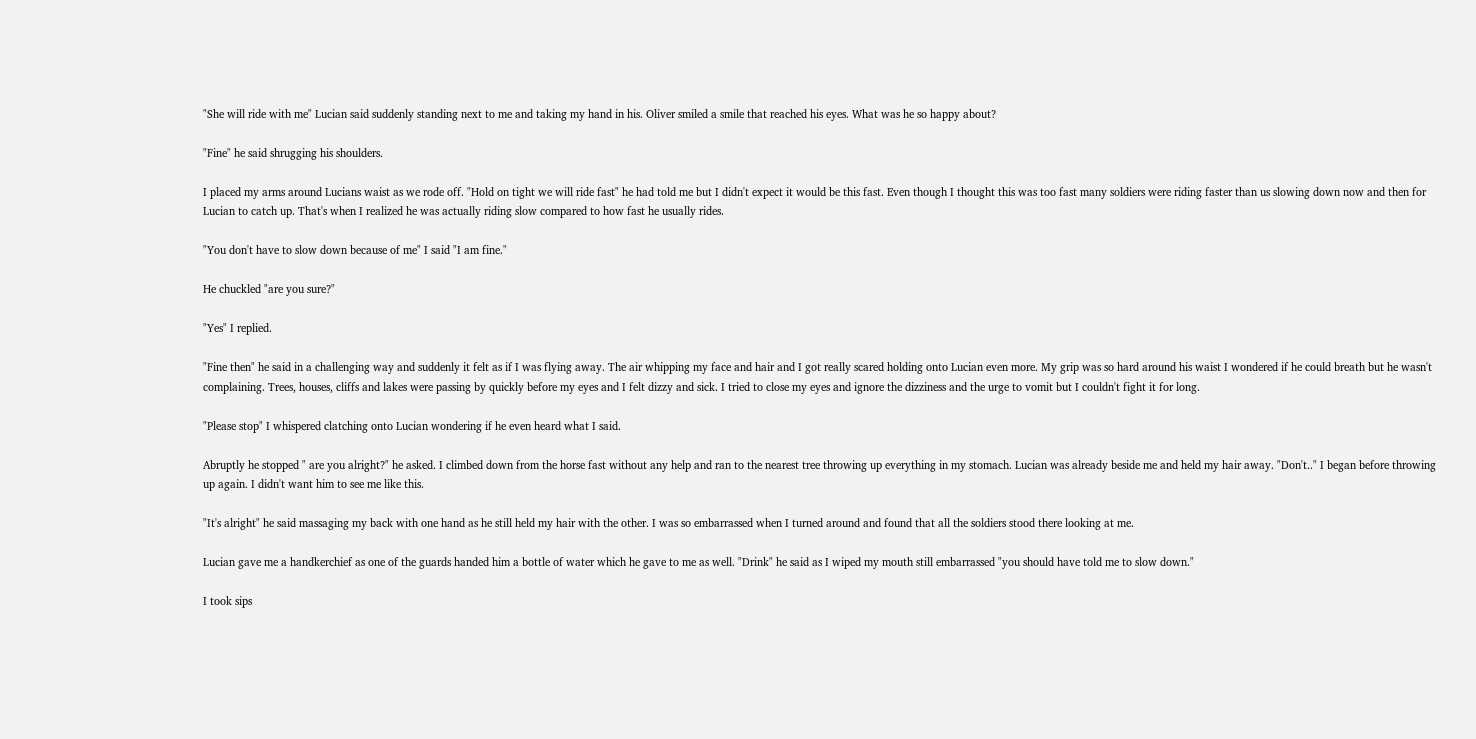"She will ride with me" Lucian said suddenly standing next to me and taking my hand in his. Oliver smiled a smile that reached his eyes. What was he so happy about?

"Fine" he said shrugging his shoulders.

I placed my arms around Lucians waist as we rode off. "Hold on tight we will ride fast" he had told me but I didn't expect it would be this fast. Even though I thought this was too fast many soldiers were riding faster than us slowing down now and then for Lucian to catch up. That's when I realized he was actually riding slow compared to how fast he usually rides.

"You don't have to slow down because of me" I said "I am fine."

He chuckled "are you sure?"

"Yes" I replied.

"Fine then" he said in a challenging way and suddenly it felt as if I was flying away. The air whipping my face and hair and I got really scared holding onto Lucian even more. My grip was so hard around his waist I wondered if he could breath but he wasn't complaining. Trees, houses, cliffs and lakes were passing by quickly before my eyes and I felt dizzy and sick. I tried to close my eyes and ignore the dizziness and the urge to vomit but I couldn't fight it for long.

"Please stop" I whispered clatching onto Lucian wondering if he even heard what I said.

Abruptly he stopped " are you alright?" he asked. I climbed down from the horse fast without any help and ran to the nearest tree throwing up everything in my stomach. Lucian was already beside me and held my hair away. "Don't.." I began before throwing up again. I didn't want him to see me like this.

"It's alright" he said massaging my back with one hand as he still held my hair with the other. I was so embarrassed when I turned around and found that all the soldiers stood there looking at me.

Lucian gave me a handkerchief as one of the guards handed him a bottle of water which he gave to me as well. "Drink" he said as I wiped my mouth still embarrassed "you should have told me to slow down."

I took sips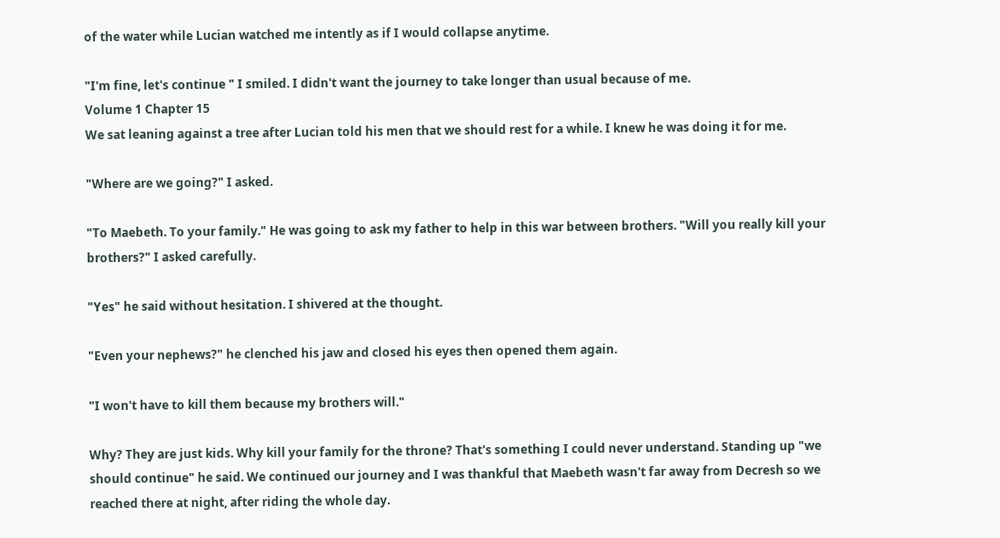of the water while Lucian watched me intently as if I would collapse anytime.

"I'm fine, let's continue " I smiled. I didn't want the journey to take longer than usual because of me.
Volume 1 Chapter 15
We sat leaning against a tree after Lucian told his men that we should rest for a while. I knew he was doing it for me.

"Where are we going?" I asked.

"To Maebeth. To your family." He was going to ask my father to help in this war between brothers. "Will you really kill your brothers?" I asked carefully.

"Yes" he said without hesitation. I shivered at the thought.

"Even your nephews?" he clenched his jaw and closed his eyes then opened them again.

"I won't have to kill them because my brothers will."

Why? They are just kids. Why kill your family for the throne? That's something I could never understand. Standing up "we should continue" he said. We continued our journey and I was thankful that Maebeth wasn't far away from Decresh so we reached there at night, after riding the whole day.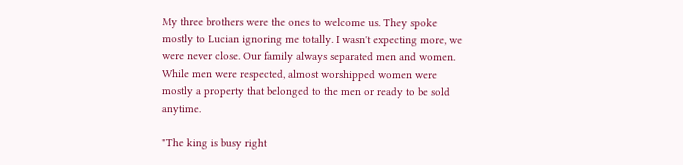My three brothers were the ones to welcome us. They spoke mostly to Lucian ignoring me totally. I wasn't expecting more, we were never close. Our family always separated men and women. While men were respected, almost worshipped women were mostly a property that belonged to the men or ready to be sold anytime.

"The king is busy right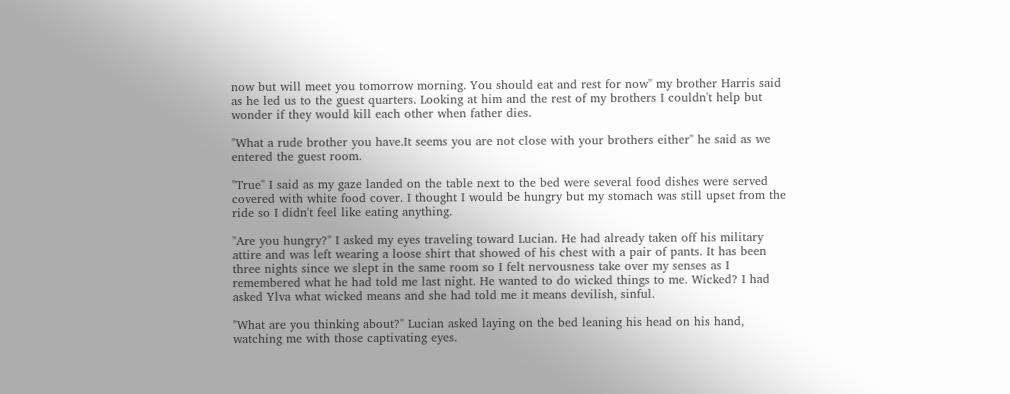now but will meet you tomorrow morning. You should eat and rest for now" my brother Harris said as he led us to the guest quarters. Looking at him and the rest of my brothers I couldn't help but wonder if they would kill each other when father dies.

"What a rude brother you have.It seems you are not close with your brothers either" he said as we entered the guest room.

"True" I said as my gaze landed on the table next to the bed were several food dishes were served covered with white food cover. I thought I would be hungry but my stomach was still upset from the ride so I didn't feel like eating anything.

"Are you hungry?" I asked my eyes traveling toward Lucian. He had already taken off his military attire and was left wearing a loose shirt that showed of his chest with a pair of pants. It has been three nights since we slept in the same room so I felt nervousness take over my senses as I remembered what he had told me last night. He wanted to do wicked things to me. Wicked? I had asked Ylva what wicked means and she had told me it means devilish, sinful.

"What are you thinking about?" Lucian asked laying on the bed leaning his head on his hand, watching me with those captivating eyes.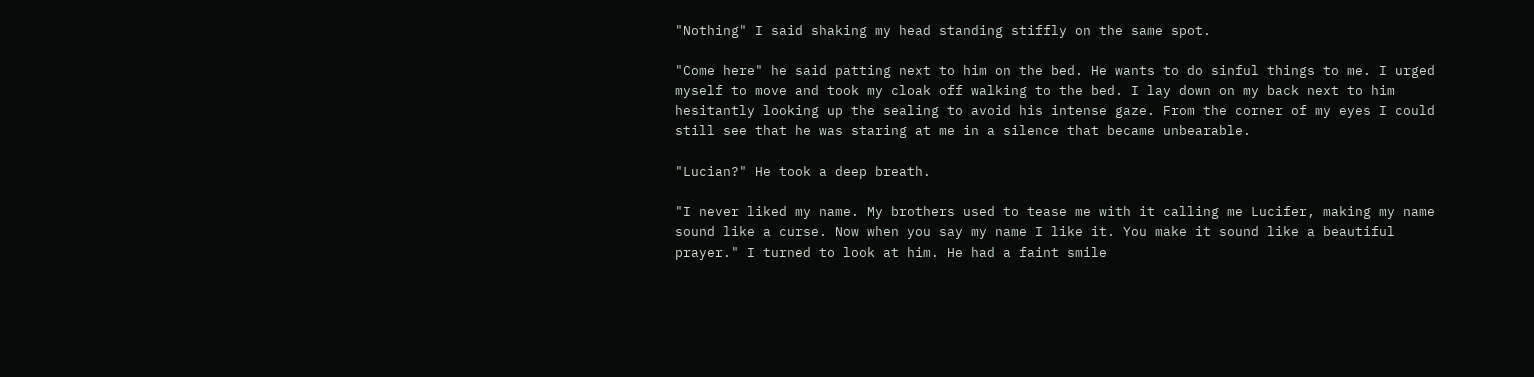"Nothing" I said shaking my head standing stiffly on the same spot.

"Come here" he said patting next to him on the bed. He wants to do sinful things to me. I urged myself to move and took my cloak off walking to the bed. I lay down on my back next to him hesitantly looking up the sealing to avoid his intense gaze. From the corner of my eyes I could still see that he was staring at me in a silence that became unbearable.

"Lucian?" He took a deep breath.

"I never liked my name. My brothers used to tease me with it calling me Lucifer, making my name sound like a curse. Now when you say my name I like it. You make it sound like a beautiful prayer." I turned to look at him. He had a faint smile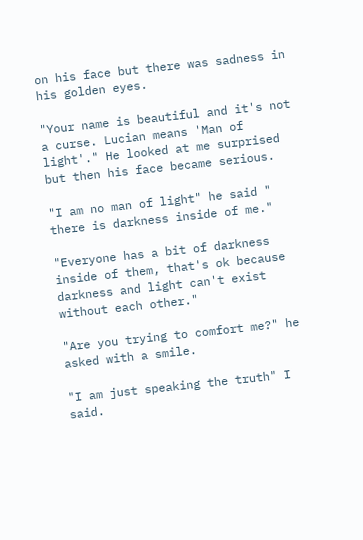on his face but there was sadness in his golden eyes.

"Your name is beautiful and it's not a curse. Lucian means 'Man of light'." He looked at me surprised but then his face became serious.

"I am no man of light" he said " there is darkness inside of me."

"Everyone has a bit of darkness inside of them, that's ok because darkness and light can't exist without each other."

"Are you trying to comfort me?" he asked with a smile.

"I am just speaking the truth" I said.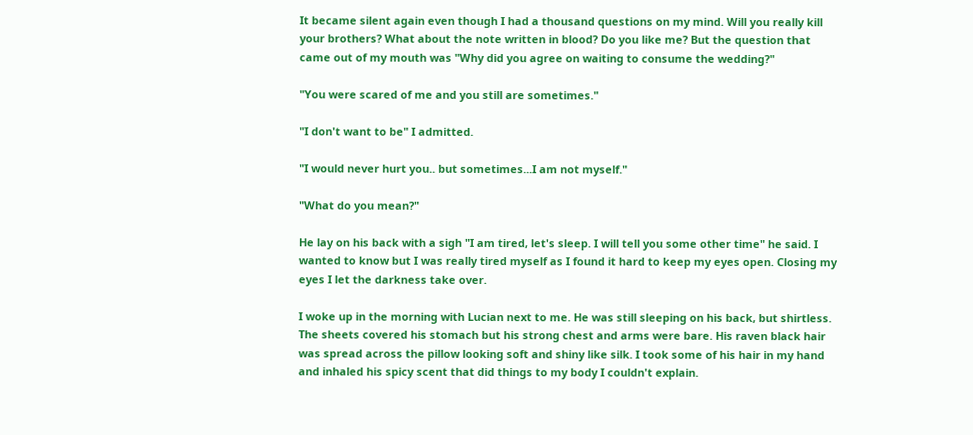It became silent again even though I had a thousand questions on my mind. Will you really kill your brothers? What about the note written in blood? Do you like me? But the question that came out of my mouth was "Why did you agree on waiting to consume the wedding?"

"You were scared of me and you still are sometimes."

"I don't want to be" I admitted.

"I would never hurt you.. but sometimes...I am not myself."

"What do you mean?"

He lay on his back with a sigh "I am tired, let's sleep. I will tell you some other time" he said. I wanted to know but I was really tired myself as I found it hard to keep my eyes open. Closing my eyes I let the darkness take over.

I woke up in the morning with Lucian next to me. He was still sleeping on his back, but shirtless. The sheets covered his stomach but his strong chest and arms were bare. His raven black hair was spread across the pillow looking soft and shiny like silk. I took some of his hair in my hand and inhaled his spicy scent that did things to my body I couldn't explain.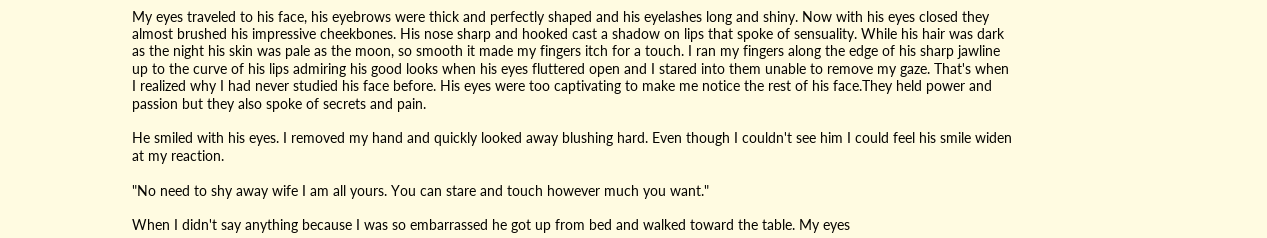My eyes traveled to his face, his eyebrows were thick and perfectly shaped and his eyelashes long and shiny. Now with his eyes closed they almost brushed his impressive cheekbones. His nose sharp and hooked cast a shadow on lips that spoke of sensuality. While his hair was dark as the night his skin was pale as the moon, so smooth it made my fingers itch for a touch. I ran my fingers along the edge of his sharp jawline up to the curve of his lips admiring his good looks when his eyes fluttered open and I stared into them unable to remove my gaze. That's when I realized why I had never studied his face before. His eyes were too captivating to make me notice the rest of his face.They held power and passion but they also spoke of secrets and pain.

He smiled with his eyes. I removed my hand and quickly looked away blushing hard. Even though I couldn't see him I could feel his smile widen at my reaction.

"No need to shy away wife I am all yours. You can stare and touch however much you want."

When I didn't say anything because I was so embarrassed he got up from bed and walked toward the table. My eyes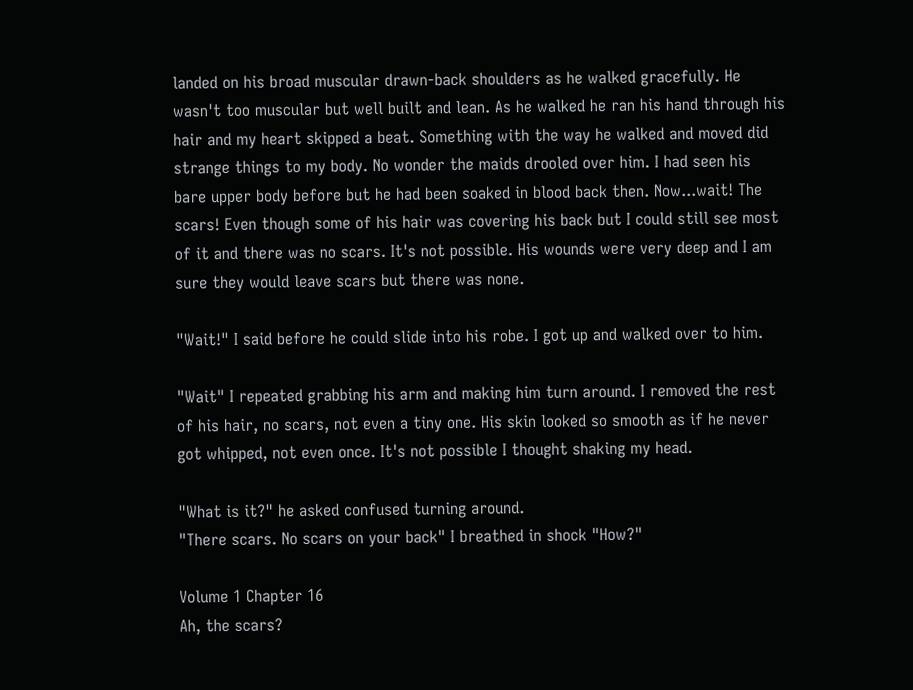landed on his broad muscular drawn-back shoulders as he walked gracefully. He wasn't too muscular but well built and lean. As he walked he ran his hand through his hair and my heart skipped a beat. Something with the way he walked and moved did strange things to my body. No wonder the maids drooled over him. I had seen his bare upper body before but he had been soaked in blood back then. Now...wait! The scars! Even though some of his hair was covering his back but I could still see most of it and there was no scars. It's not possible. His wounds were very deep and I am sure they would leave scars but there was none.

"Wait!" I said before he could slide into his robe. I got up and walked over to him.

"Wait" I repeated grabbing his arm and making him turn around. I removed the rest of his hair, no scars, not even a tiny one. His skin looked so smooth as if he never got whipped, not even once. It's not possible I thought shaking my head.

"What is it?" he asked confused turning around.
"There scars. No scars on your back" I breathed in shock "How?"

Volume 1 Chapter 16
Ah, the scars?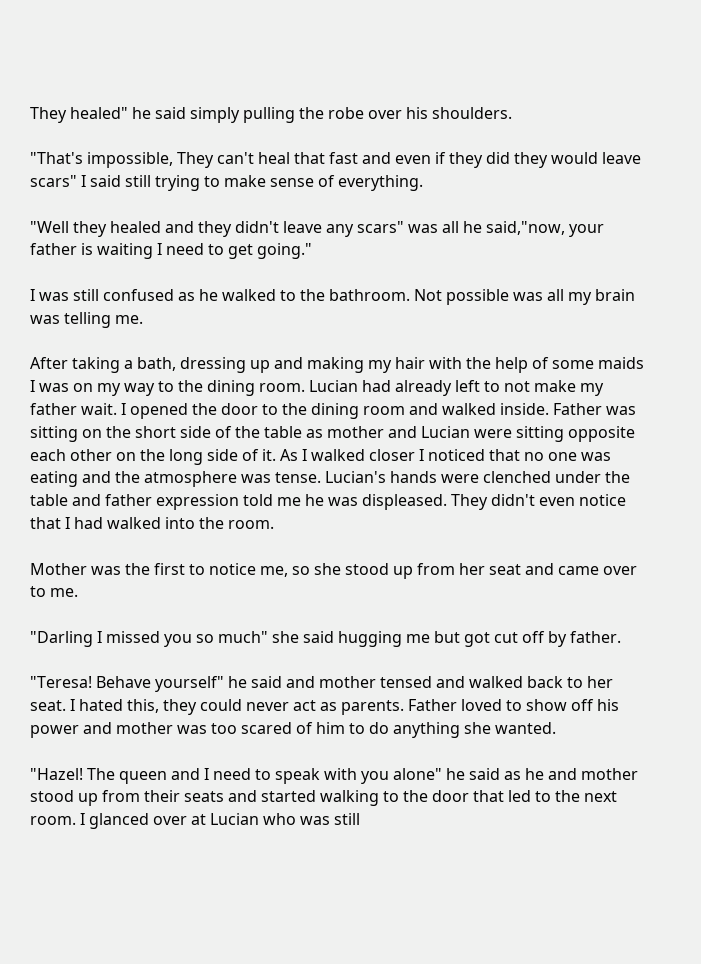They healed" he said simply pulling the robe over his shoulders.

"That's impossible, They can't heal that fast and even if they did they would leave scars" I said still trying to make sense of everything.

"Well they healed and they didn't leave any scars" was all he said,"now, your father is waiting I need to get going."

I was still confused as he walked to the bathroom. Not possible was all my brain was telling me.

After taking a bath, dressing up and making my hair with the help of some maids I was on my way to the dining room. Lucian had already left to not make my father wait. I opened the door to the dining room and walked inside. Father was sitting on the short side of the table as mother and Lucian were sitting opposite each other on the long side of it. As I walked closer I noticed that no one was eating and the atmosphere was tense. Lucian's hands were clenched under the table and father expression told me he was displeased. They didn't even notice that I had walked into the room.

Mother was the first to notice me, so she stood up from her seat and came over to me.

"Darling I missed you so much" she said hugging me but got cut off by father.

"Teresa! Behave yourself" he said and mother tensed and walked back to her seat. I hated this, they could never act as parents. Father loved to show off his power and mother was too scared of him to do anything she wanted.

"Hazel! The queen and I need to speak with you alone" he said as he and mother stood up from their seats and started walking to the door that led to the next room. I glanced over at Lucian who was still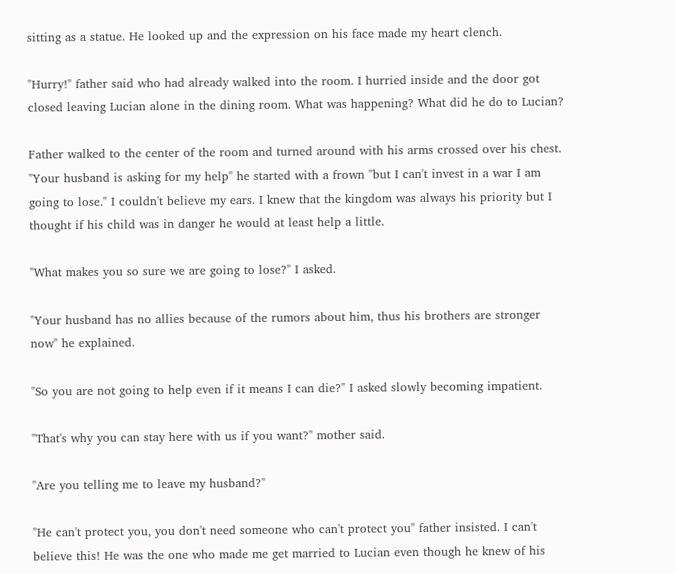sitting as a statue. He looked up and the expression on his face made my heart clench.

"Hurry!" father said who had already walked into the room. I hurried inside and the door got closed leaving Lucian alone in the dining room. What was happening? What did he do to Lucian?

Father walked to the center of the room and turned around with his arms crossed over his chest. "Your husband is asking for my help" he started with a frown "but I can't invest in a war I am going to lose." I couldn't believe my ears. I knew that the kingdom was always his priority but I thought if his child was in danger he would at least help a little.

"What makes you so sure we are going to lose?" I asked.

"Your husband has no allies because of the rumors about him, thus his brothers are stronger now" he explained.

"So you are not going to help even if it means I can die?" I asked slowly becoming impatient.

"That's why you can stay here with us if you want?" mother said.

"Are you telling me to leave my husband?"

"He can't protect you, you don't need someone who can't protect you" father insisted. I can't believe this! He was the one who made me get married to Lucian even though he knew of his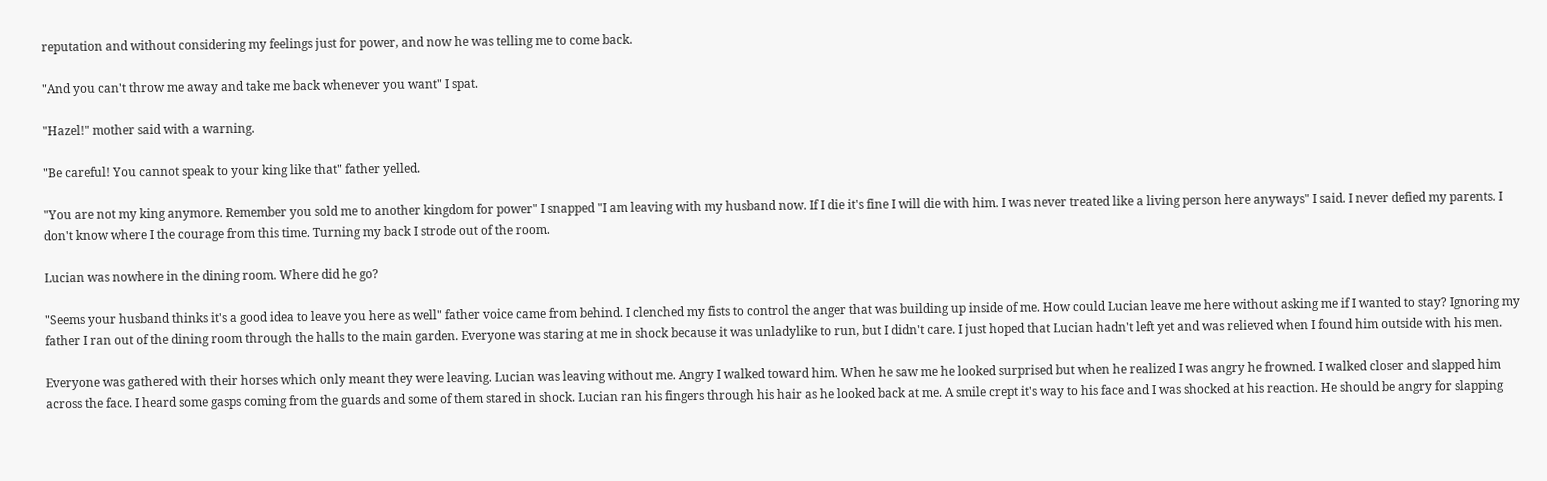reputation and without considering my feelings just for power, and now he was telling me to come back.

"And you can't throw me away and take me back whenever you want" I spat.

"Hazel!" mother said with a warning.

"Be careful! You cannot speak to your king like that" father yelled.

"You are not my king anymore. Remember you sold me to another kingdom for power" I snapped "I am leaving with my husband now. If I die it's fine I will die with him. I was never treated like a living person here anyways" I said. I never defied my parents. I don't know where I the courage from this time. Turning my back I strode out of the room.

Lucian was nowhere in the dining room. Where did he go?

"Seems your husband thinks it's a good idea to leave you here as well" father voice came from behind. I clenched my fists to control the anger that was building up inside of me. How could Lucian leave me here without asking me if I wanted to stay? Ignoring my father I ran out of the dining room through the halls to the main garden. Everyone was staring at me in shock because it was unladylike to run, but I didn't care. I just hoped that Lucian hadn't left yet and was relieved when I found him outside with his men.

Everyone was gathered with their horses which only meant they were leaving. Lucian was leaving without me. Angry I walked toward him. When he saw me he looked surprised but when he realized I was angry he frowned. I walked closer and slapped him across the face. I heard some gasps coming from the guards and some of them stared in shock. Lucian ran his fingers through his hair as he looked back at me. A smile crept it's way to his face and I was shocked at his reaction. He should be angry for slapping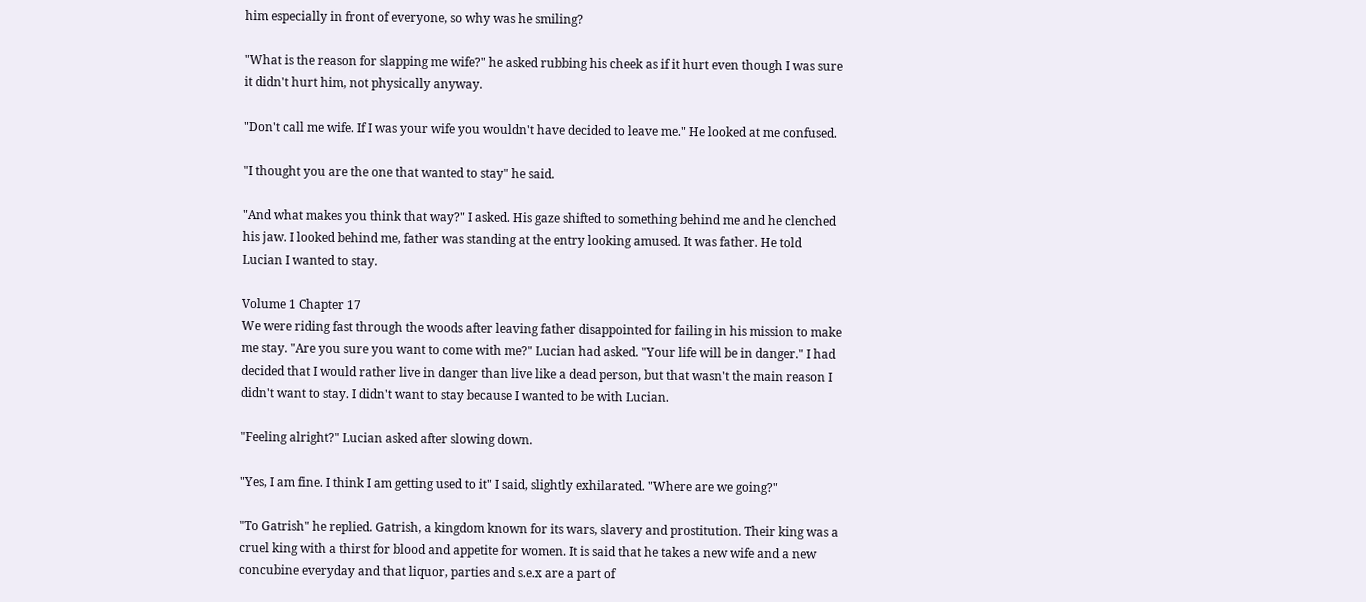him especially in front of everyone, so why was he smiling?

"What is the reason for slapping me wife?" he asked rubbing his cheek as if it hurt even though I was sure it didn't hurt him, not physically anyway.

"Don't call me wife. If I was your wife you wouldn't have decided to leave me." He looked at me confused.

"I thought you are the one that wanted to stay" he said.

"And what makes you think that way?" I asked. His gaze shifted to something behind me and he clenched his jaw. I looked behind me, father was standing at the entry looking amused. It was father. He told Lucian I wanted to stay.

Volume 1 Chapter 17
We were riding fast through the woods after leaving father disappointed for failing in his mission to make me stay. "Are you sure you want to come with me?" Lucian had asked. "Your life will be in danger." I had decided that I would rather live in danger than live like a dead person, but that wasn't the main reason I didn't want to stay. I didn't want to stay because I wanted to be with Lucian.

"Feeling alright?" Lucian asked after slowing down.

"Yes, I am fine. I think I am getting used to it" I said, slightly exhilarated. "Where are we going?"

"To Gatrish" he replied. Gatrish, a kingdom known for its wars, slavery and prostitution. Their king was a cruel king with a thirst for blood and appetite for women. It is said that he takes a new wife and a new concubine everyday and that liquor, parties and s.e.x are a part of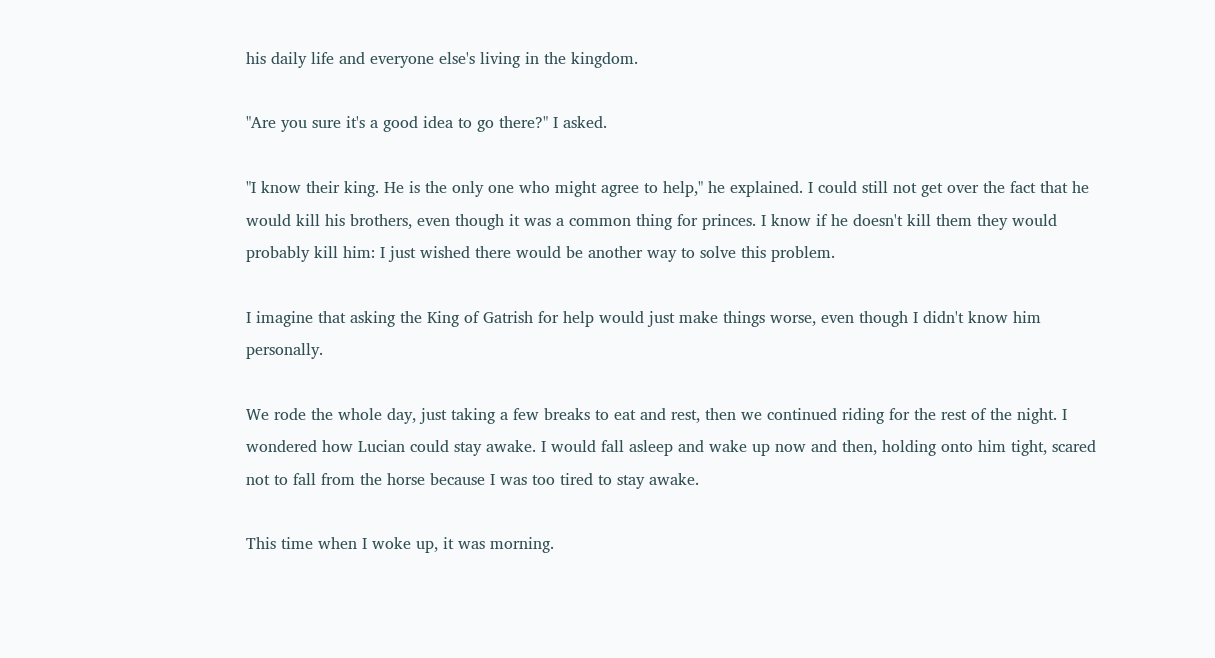his daily life and everyone else's living in the kingdom.

"Are you sure it's a good idea to go there?" I asked.

"I know their king. He is the only one who might agree to help," he explained. I could still not get over the fact that he would kill his brothers, even though it was a common thing for princes. I know if he doesn't kill them they would probably kill him: I just wished there would be another way to solve this problem.

I imagine that asking the King of Gatrish for help would just make things worse, even though I didn't know him personally.

We rode the whole day, just taking a few breaks to eat and rest, then we continued riding for the rest of the night. I wondered how Lucian could stay awake. I would fall asleep and wake up now and then, holding onto him tight, scared not to fall from the horse because I was too tired to stay awake.

This time when I woke up, it was morning.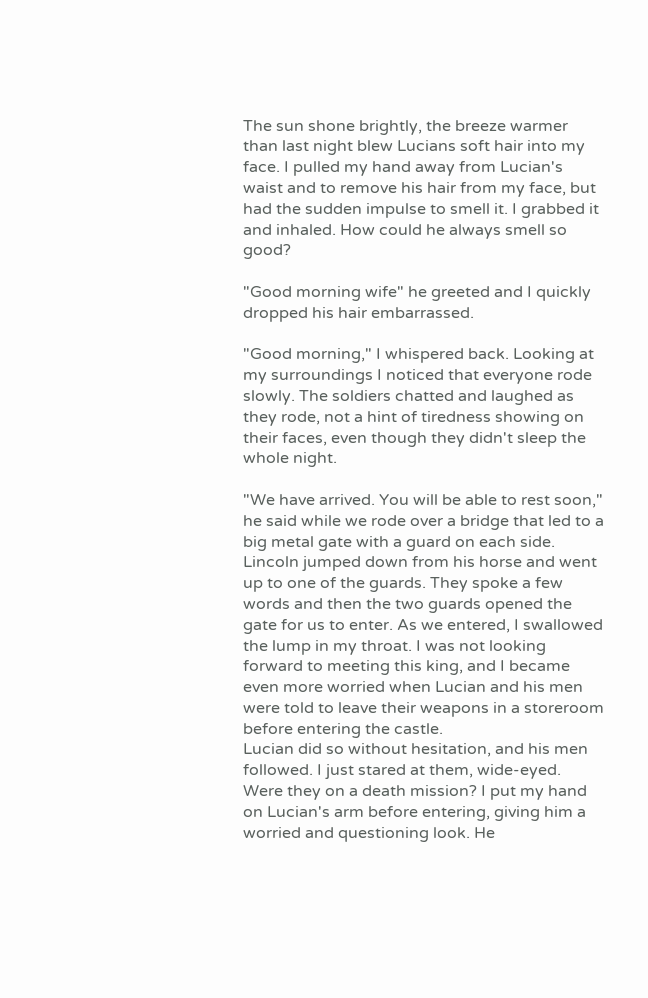The sun shone brightly, the breeze warmer than last night blew Lucians soft hair into my face. I pulled my hand away from Lucian's waist and to remove his hair from my face, but had the sudden impulse to smell it. I grabbed it and inhaled. How could he always smell so good?

"Good morning wife" he greeted and I quickly dropped his hair embarrassed.

"Good morning," I whispered back. Looking at my surroundings I noticed that everyone rode slowly. The soldiers chatted and laughed as they rode, not a hint of tiredness showing on their faces, even though they didn't sleep the whole night.

"We have arrived. You will be able to rest soon," he said while we rode over a bridge that led to a big metal gate with a guard on each side. Lincoln jumped down from his horse and went up to one of the guards. They spoke a few words and then the two guards opened the gate for us to enter. As we entered, I swallowed the lump in my throat. I was not looking forward to meeting this king, and I became even more worried when Lucian and his men were told to leave their weapons in a storeroom before entering the castle.
Lucian did so without hesitation, and his men followed. I just stared at them, wide-eyed. Were they on a death mission? I put my hand on Lucian's arm before entering, giving him a worried and questioning look. He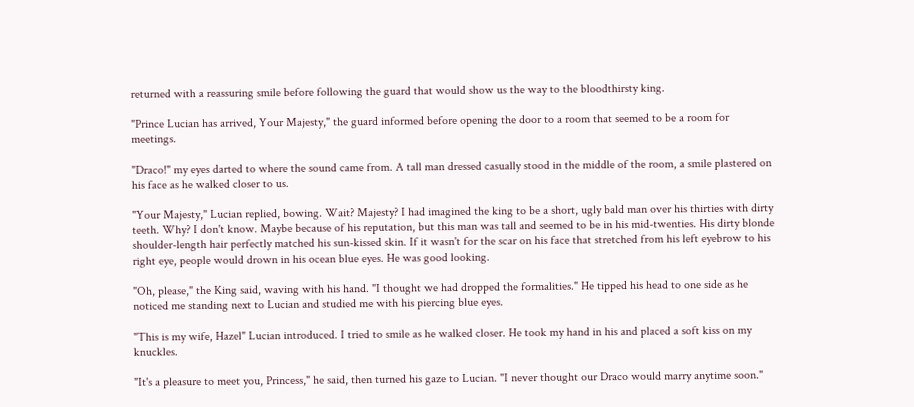returned with a reassuring smile before following the guard that would show us the way to the bloodthirsty king.

"Prince Lucian has arrived, Your Majesty," the guard informed before opening the door to a room that seemed to be a room for meetings.

"Draco!" my eyes darted to where the sound came from. A tall man dressed casually stood in the middle of the room, a smile plastered on his face as he walked closer to us.

"Your Majesty," Lucian replied, bowing. Wait? Majesty? I had imagined the king to be a short, ugly bald man over his thirties with dirty teeth. Why? I don't know. Maybe because of his reputation, but this man was tall and seemed to be in his mid-twenties. His dirty blonde shoulder-length hair perfectly matched his sun-kissed skin. If it wasn't for the scar on his face that stretched from his left eyebrow to his right eye, people would drown in his ocean blue eyes. He was good looking.

"Oh, please," the King said, waving with his hand. "I thought we had dropped the formalities." He tipped his head to one side as he noticed me standing next to Lucian and studied me with his piercing blue eyes.

"This is my wife, Hazel" Lucian introduced. I tried to smile as he walked closer. He took my hand in his and placed a soft kiss on my knuckles.

"It's a pleasure to meet you, Princess," he said, then turned his gaze to Lucian. "I never thought our Draco would marry anytime soon."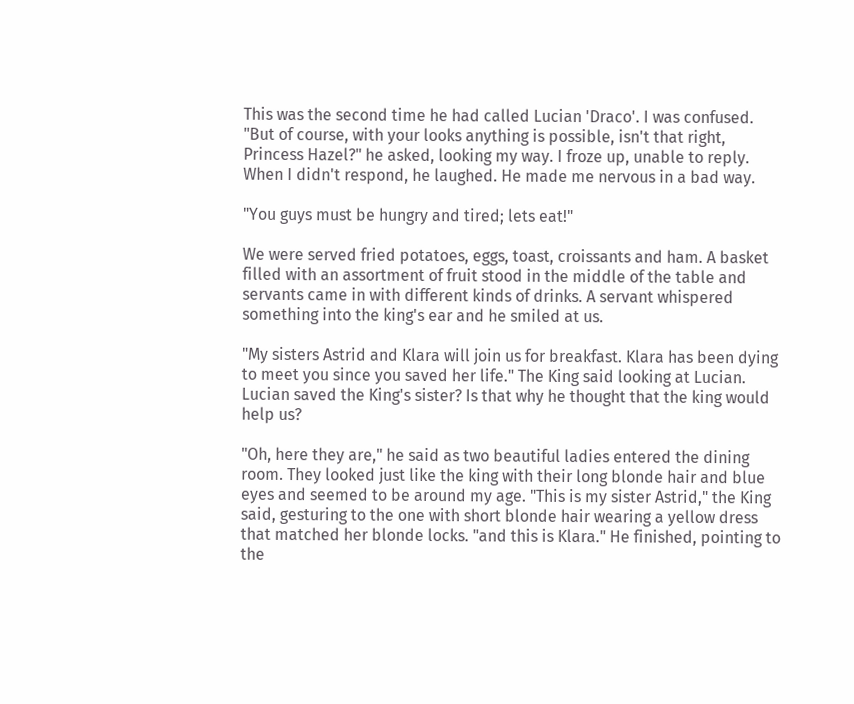This was the second time he had called Lucian 'Draco'. I was confused. "But of course, with your looks anything is possible, isn't that right, Princess Hazel?" he asked, looking my way. I froze up, unable to reply. When I didn't respond, he laughed. He made me nervous in a bad way.

"You guys must be hungry and tired; lets eat!"

We were served fried potatoes, eggs, toast, croissants and ham. A basket filled with an assortment of fruit stood in the middle of the table and servants came in with different kinds of drinks. A servant whispered something into the king's ear and he smiled at us.

"My sisters Astrid and Klara will join us for breakfast. Klara has been dying to meet you since you saved her life." The King said looking at Lucian. Lucian saved the King's sister? Is that why he thought that the king would help us?

"Oh, here they are," he said as two beautiful ladies entered the dining room. They looked just like the king with their long blonde hair and blue eyes and seemed to be around my age. "This is my sister Astrid," the King said, gesturing to the one with short blonde hair wearing a yellow dress that matched her blonde locks. "and this is Klara." He finished, pointing to the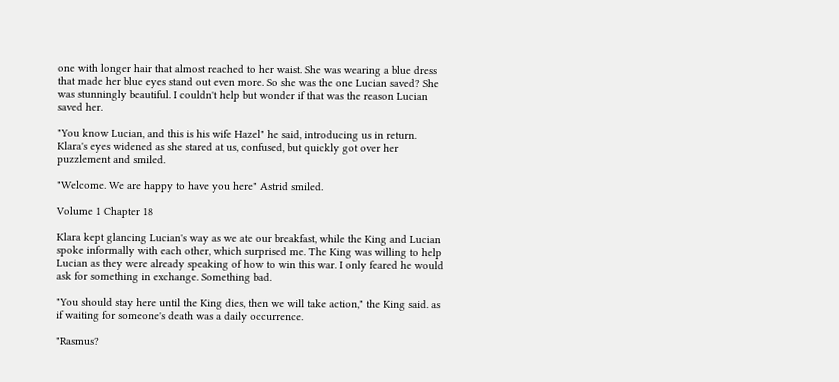one with longer hair that almost reached to her waist. She was wearing a blue dress that made her blue eyes stand out even more. So she was the one Lucian saved? She was stunningly beautiful. I couldn't help but wonder if that was the reason Lucian saved her.

"You know Lucian, and this is his wife Hazel" he said, introducing us in return. Klara's eyes widened as she stared at us, confused, but quickly got over her puzzlement and smiled.

"Welcome. We are happy to have you here" Astrid smiled.

Volume 1 Chapter 18

Klara kept glancing Lucian's way as we ate our breakfast, while the King and Lucian spoke informally with each other, which surprised me. The King was willing to help Lucian as they were already speaking of how to win this war. I only feared he would ask for something in exchange. Something bad.

"You should stay here until the King dies, then we will take action," the King said. as if waiting for someone's death was a daily occurrence.

"Rasmus?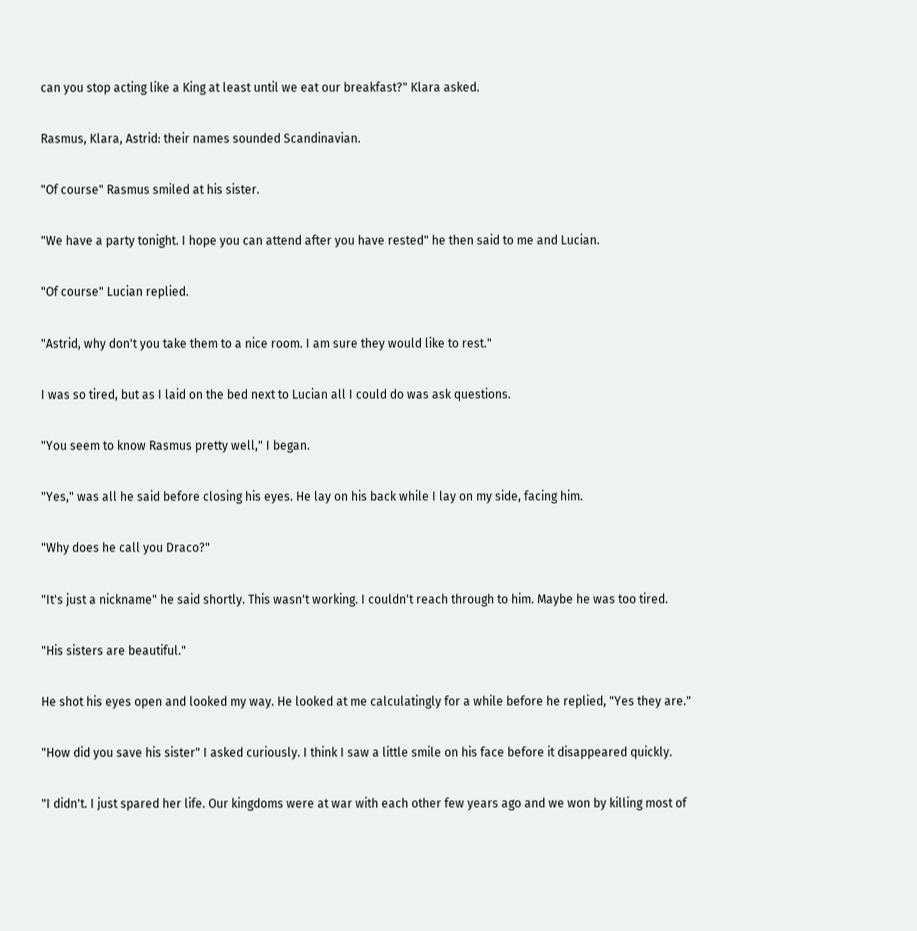can you stop acting like a King at least until we eat our breakfast?" Klara asked.

Rasmus, Klara, Astrid: their names sounded Scandinavian.

"Of course" Rasmus smiled at his sister.

"We have a party tonight. I hope you can attend after you have rested" he then said to me and Lucian.

"Of course" Lucian replied.

"Astrid, why don't you take them to a nice room. I am sure they would like to rest."

I was so tired, but as I laid on the bed next to Lucian all I could do was ask questions.

"You seem to know Rasmus pretty well," I began.

"Yes," was all he said before closing his eyes. He lay on his back while I lay on my side, facing him.

"Why does he call you Draco?"

"It's just a nickname" he said shortly. This wasn't working. I couldn't reach through to him. Maybe he was too tired.

"His sisters are beautiful."

He shot his eyes open and looked my way. He looked at me calculatingly for a while before he replied, "Yes they are."

"How did you save his sister" I asked curiously. I think I saw a little smile on his face before it disappeared quickly.

"I didn't. I just spared her life. Our kingdoms were at war with each other few years ago and we won by killing most of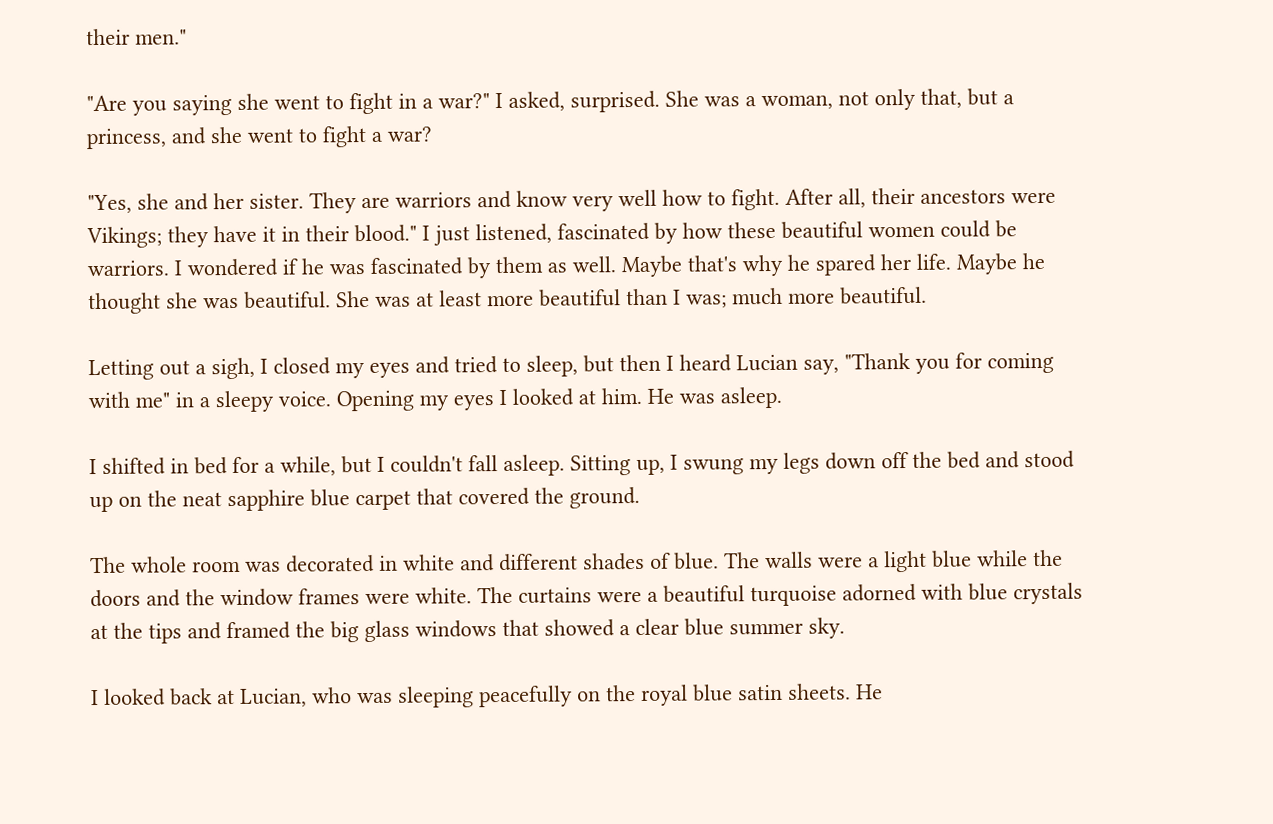their men."

"Are you saying she went to fight in a war?" I asked, surprised. She was a woman, not only that, but a princess, and she went to fight a war?

"Yes, she and her sister. They are warriors and know very well how to fight. After all, their ancestors were Vikings; they have it in their blood." I just listened, fascinated by how these beautiful women could be warriors. I wondered if he was fascinated by them as well. Maybe that's why he spared her life. Maybe he thought she was beautiful. She was at least more beautiful than I was; much more beautiful.

Letting out a sigh, I closed my eyes and tried to sleep, but then I heard Lucian say, "Thank you for coming with me" in a sleepy voice. Opening my eyes I looked at him. He was asleep.

I shifted in bed for a while, but I couldn't fall asleep. Sitting up, I swung my legs down off the bed and stood up on the neat sapphire blue carpet that covered the ground.

The whole room was decorated in white and different shades of blue. The walls were a light blue while the doors and the window frames were white. The curtains were a beautiful turquoise adorned with blue crystals at the tips and framed the big glass windows that showed a clear blue summer sky.

I looked back at Lucian, who was sleeping peacefully on the royal blue satin sheets. He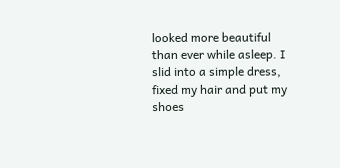looked more beautiful than ever while asleep. I slid into a simple dress, fixed my hair and put my shoes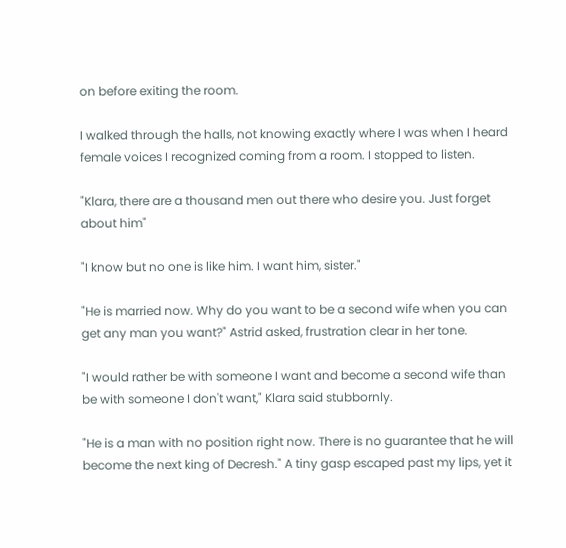on before exiting the room.

I walked through the halls, not knowing exactly where I was when I heard female voices I recognized coming from a room. I stopped to listen.

"Klara, there are a thousand men out there who desire you. Just forget about him"

"I know but no one is like him. I want him, sister."

"He is married now. Why do you want to be a second wife when you can get any man you want?" Astrid asked, frustration clear in her tone.

"I would rather be with someone I want and become a second wife than be with someone I don't want," Klara said stubbornly.

"He is a man with no position right now. There is no guarantee that he will become the next king of Decresh." A tiny gasp escaped past my lips, yet it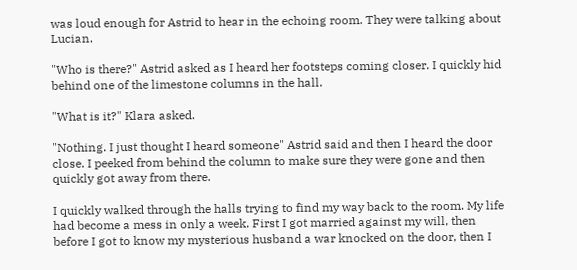was loud enough for Astrid to hear in the echoing room. They were talking about Lucian.

"Who is there?" Astrid asked as I heard her footsteps coming closer. I quickly hid behind one of the limestone columns in the hall.

"What is it?" Klara asked.

"Nothing. I just thought I heard someone" Astrid said and then I heard the door close. I peeked from behind the column to make sure they were gone and then quickly got away from there.

I quickly walked through the halls trying to find my way back to the room. My life had become a mess in only a week. First I got married against my will, then before I got to know my mysterious husband a war knocked on the door, then I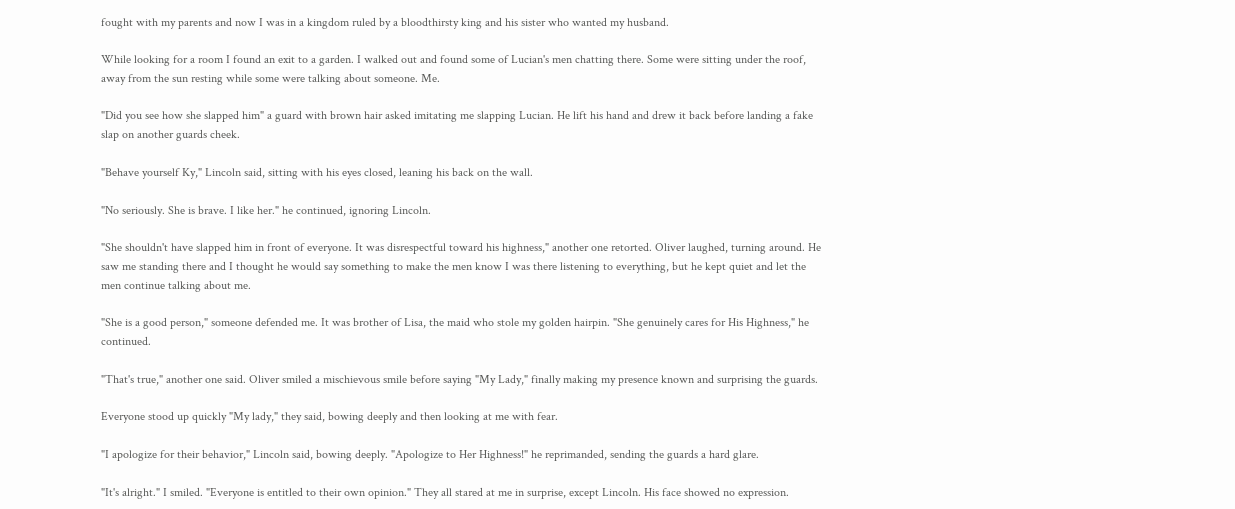fought with my parents and now I was in a kingdom ruled by a bloodthirsty king and his sister who wanted my husband.

While looking for a room I found an exit to a garden. I walked out and found some of Lucian's men chatting there. Some were sitting under the roof, away from the sun resting while some were talking about someone. Me.

"Did you see how she slapped him" a guard with brown hair asked imitating me slapping Lucian. He lift his hand and drew it back before landing a fake slap on another guards cheek.

"Behave yourself Ky," Lincoln said, sitting with his eyes closed, leaning his back on the wall.

"No seriously. She is brave. I like her." he continued, ignoring Lincoln.

"She shouldn't have slapped him in front of everyone. It was disrespectful toward his highness," another one retorted. Oliver laughed, turning around. He saw me standing there and I thought he would say something to make the men know I was there listening to everything, but he kept quiet and let the men continue talking about me.

"She is a good person," someone defended me. It was brother of Lisa, the maid who stole my golden hairpin. "She genuinely cares for His Highness," he continued.

"That's true," another one said. Oliver smiled a mischievous smile before saying "My Lady," finally making my presence known and surprising the guards.

Everyone stood up quickly "My lady," they said, bowing deeply and then looking at me with fear.

"I apologize for their behavior," Lincoln said, bowing deeply. "Apologize to Her Highness!" he reprimanded, sending the guards a hard glare.

"It's alright." I smiled. "Everyone is entitled to their own opinion." They all stared at me in surprise, except Lincoln. His face showed no expression.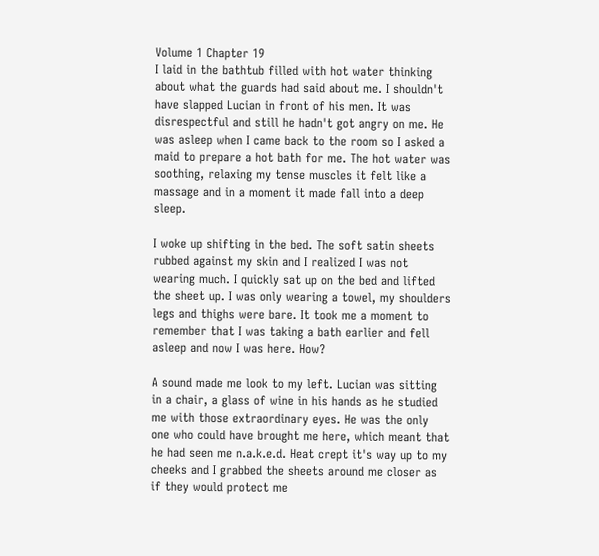Volume 1 Chapter 19
I laid in the bathtub filled with hot water thinking about what the guards had said about me. I shouldn't have slapped Lucian in front of his men. It was disrespectful and still he hadn't got angry on me. He was asleep when I came back to the room so I asked a maid to prepare a hot bath for me. The hot water was soothing, relaxing my tense muscles it felt like a massage and in a moment it made fall into a deep sleep.

I woke up shifting in the bed. The soft satin sheets rubbed against my skin and I realized I was not wearing much. I quickly sat up on the bed and lifted the sheet up. I was only wearing a towel, my shoulders legs and thighs were bare. It took me a moment to remember that I was taking a bath earlier and fell asleep and now I was here. How?

A sound made me look to my left. Lucian was sitting in a chair, a glass of wine in his hands as he studied me with those extraordinary eyes. He was the only one who could have brought me here, which meant that he had seen me n.a.k.e.d. Heat crept it's way up to my cheeks and I grabbed the sheets around me closer as if they would protect me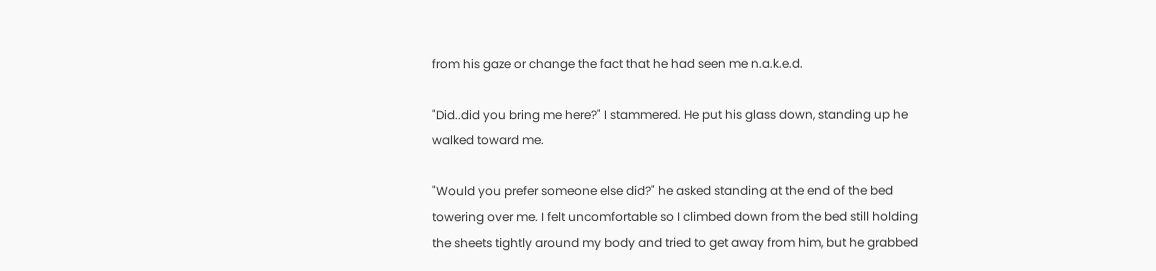from his gaze or change the fact that he had seen me n.a.k.e.d.

"Did..did you bring me here?" I stammered. He put his glass down, standing up he walked toward me.

"Would you prefer someone else did?" he asked standing at the end of the bed towering over me. I felt uncomfortable so I climbed down from the bed still holding the sheets tightly around my body and tried to get away from him, but he grabbed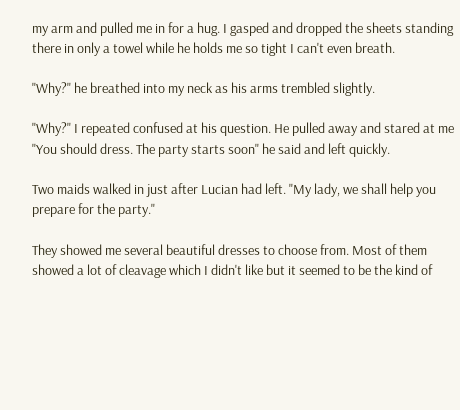my arm and pulled me in for a hug. I gasped and dropped the sheets standing there in only a towel while he holds me so tight I can't even breath.

"Why?" he breathed into my neck as his arms trembled slightly.

"Why?" I repeated confused at his question. He pulled away and stared at me "You should dress. The party starts soon" he said and left quickly.

Two maids walked in just after Lucian had left. "My lady, we shall help you prepare for the party."

They showed me several beautiful dresses to choose from. Most of them showed a lot of cleavage which I didn't like but it seemed to be the kind of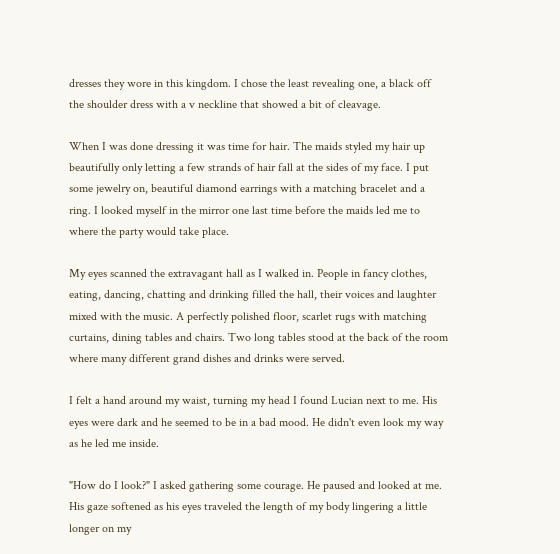dresses they wore in this kingdom. I chose the least revealing one, a black off the shoulder dress with a v neckline that showed a bit of cleavage.

When I was done dressing it was time for hair. The maids styled my hair up beautifully only letting a few strands of hair fall at the sides of my face. I put some jewelry on, beautiful diamond earrings with a matching bracelet and a ring. I looked myself in the mirror one last time before the maids led me to where the party would take place.

My eyes scanned the extravagant hall as I walked in. People in fancy clothes, eating, dancing, chatting and drinking filled the hall, their voices and laughter mixed with the music. A perfectly polished floor, scarlet rugs with matching curtains, dining tables and chairs. Two long tables stood at the back of the room where many different grand dishes and drinks were served.

I felt a hand around my waist, turning my head I found Lucian next to me. His eyes were dark and he seemed to be in a bad mood. He didn't even look my way as he led me inside.

"How do I look?" I asked gathering some courage. He paused and looked at me. His gaze softened as his eyes traveled the length of my body lingering a little longer on my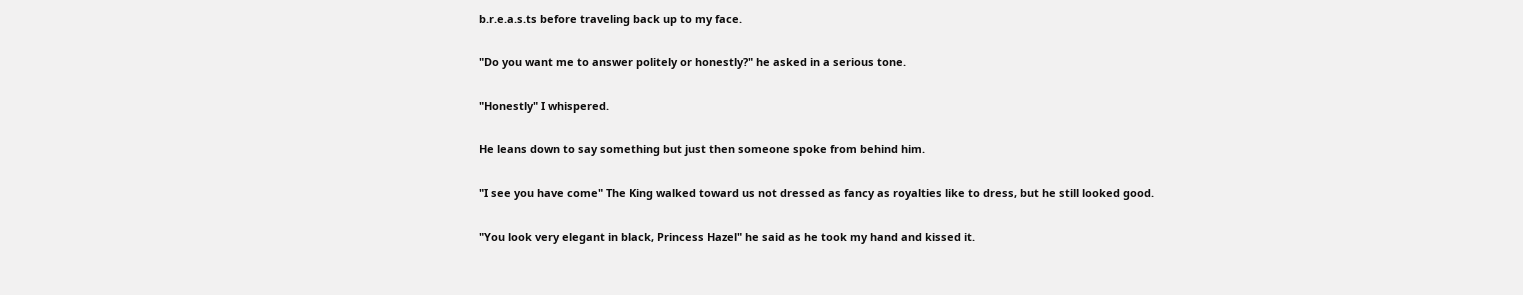b.r.e.a.s.ts before traveling back up to my face.

"Do you want me to answer politely or honestly?" he asked in a serious tone.

"Honestly" I whispered.

He leans down to say something but just then someone spoke from behind him.

"I see you have come" The King walked toward us not dressed as fancy as royalties like to dress, but he still looked good.

"You look very elegant in black, Princess Hazel" he said as he took my hand and kissed it.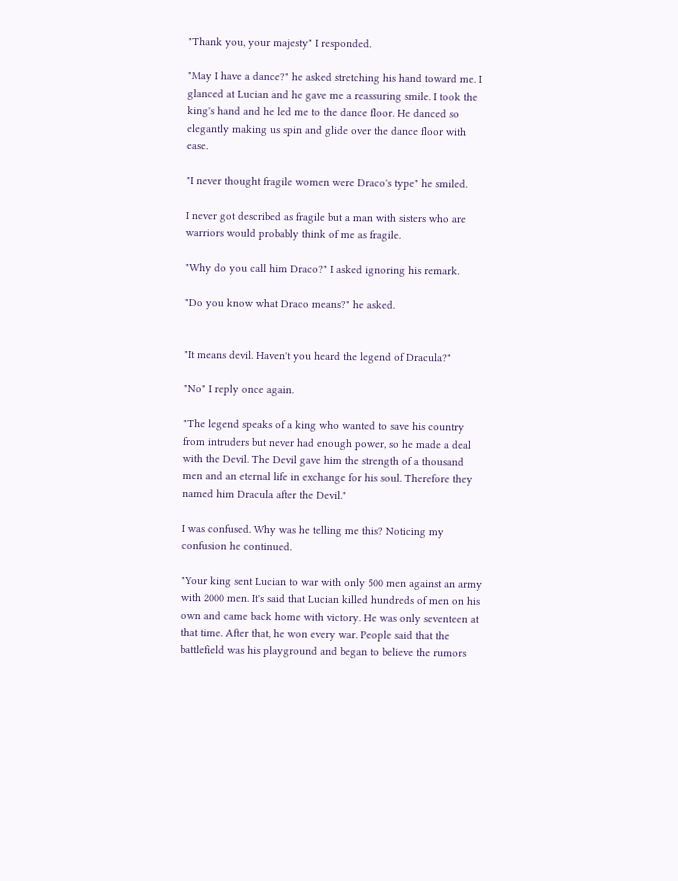"Thank you, your majesty" I responded.

"May I have a dance?" he asked stretching his hand toward me. I glanced at Lucian and he gave me a reassuring smile. I took the king's hand and he led me to the dance floor. He danced so elegantly making us spin and glide over the dance floor with ease.

"I never thought fragile women were Draco's type" he smiled.

I never got described as fragile but a man with sisters who are warriors would probably think of me as fragile.

"Why do you call him Draco?" I asked ignoring his remark.

"Do you know what Draco means?" he asked.


"It means devil. Haven't you heard the legend of Dracula?"

"No" I reply once again.

"The legend speaks of a king who wanted to save his country from intruders but never had enough power, so he made a deal with the Devil. The Devil gave him the strength of a thousand men and an eternal life in exchange for his soul. Therefore they named him Dracula after the Devil."

I was confused. Why was he telling me this? Noticing my confusion he continued.

"Your king sent Lucian to war with only 500 men against an army with 2000 men. It's said that Lucian killed hundreds of men on his own and came back home with victory. He was only seventeen at that time. After that, he won every war. People said that the battlefield was his playground and began to believe the rumors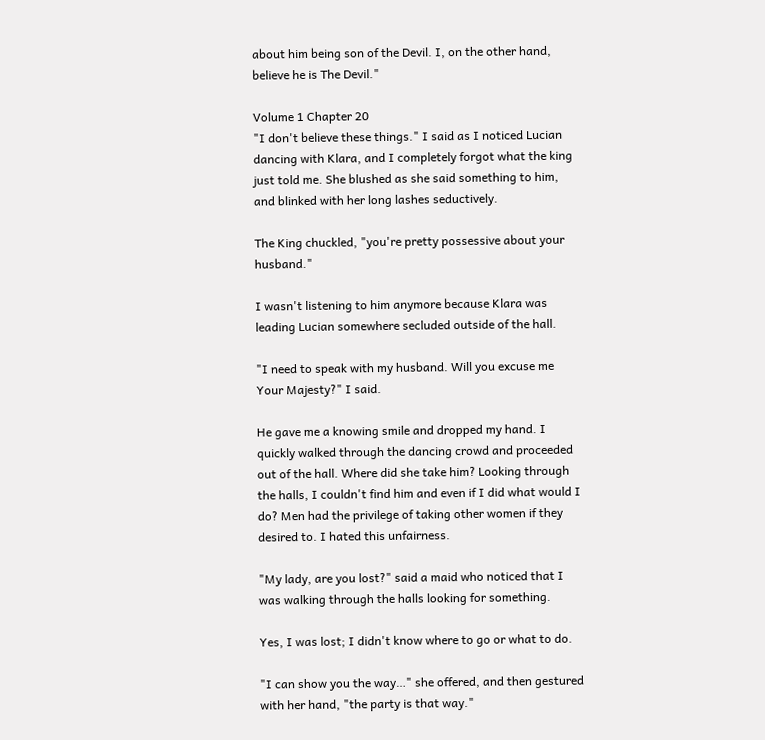about him being son of the Devil. I, on the other hand, believe he is The Devil."

Volume 1 Chapter 20
"I don't believe these things." I said as I noticed Lucian dancing with Klara, and I completely forgot what the king just told me. She blushed as she said something to him, and blinked with her long lashes seductively.

The King chuckled, "you're pretty possessive about your husband."

I wasn't listening to him anymore because Klara was leading Lucian somewhere secluded outside of the hall.

"I need to speak with my husband. Will you excuse me Your Majesty?" I said.

He gave me a knowing smile and dropped my hand. I quickly walked through the dancing crowd and proceeded out of the hall. Where did she take him? Looking through the halls, I couldn't find him and even if I did what would I do? Men had the privilege of taking other women if they desired to. I hated this unfairness.

"My lady, are you lost?" said a maid who noticed that I was walking through the halls looking for something.

Yes, I was lost; I didn't know where to go or what to do.

"I can show you the way…" she offered, and then gestured with her hand, "the party is that way."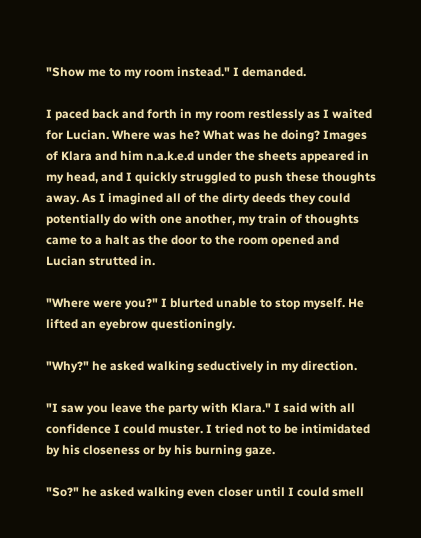"Show me to my room instead." I demanded.

I paced back and forth in my room restlessly as I waited for Lucian. Where was he? What was he doing? Images of Klara and him n.a.k.e.d under the sheets appeared in my head, and I quickly struggled to push these thoughts away. As I imagined all of the dirty deeds they could potentially do with one another, my train of thoughts came to a halt as the door to the room opened and Lucian strutted in.

"Where were you?" I blurted unable to stop myself. He lifted an eyebrow questioningly.

"Why?" he asked walking seductively in my direction.

"I saw you leave the party with Klara." I said with all confidence I could muster. I tried not to be intimidated by his closeness or by his burning gaze.

"So?" he asked walking even closer until I could smell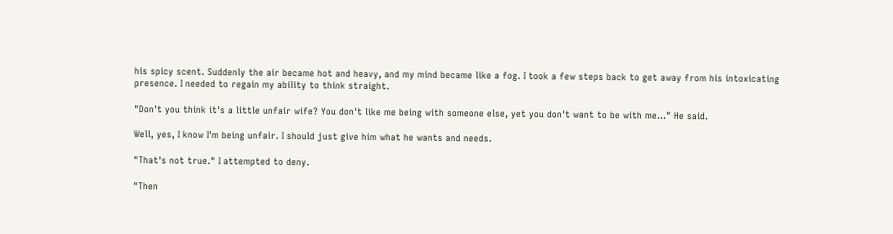his spicy scent. Suddenly the air became hot and heavy, and my mind became like a fog. I took a few steps back to get away from his intoxicating presence. I needed to regain my ability to think straight.

"Don't you think it's a little unfair wife? You don't like me being with someone else, yet you don't want to be with me..." He said.

Well, yes, I know I'm being unfair. I should just give him what he wants and needs.

"That's not true." I attempted to deny.

"Then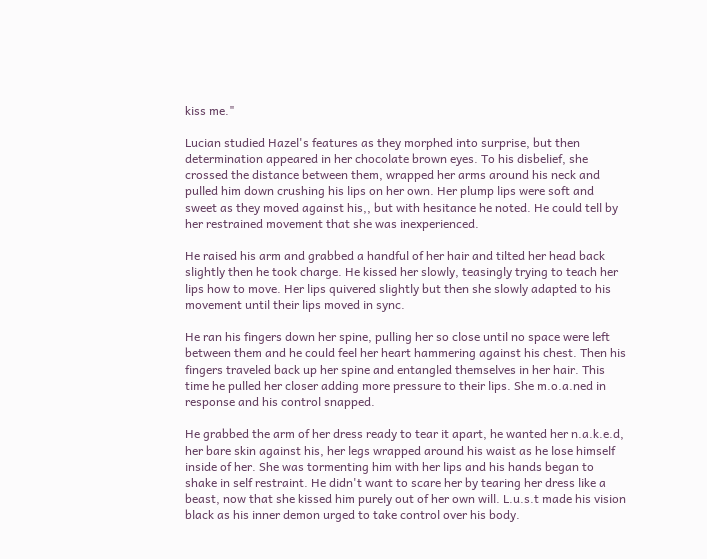kiss me."

Lucian studied Hazel's features as they morphed into surprise, but then determination appeared in her chocolate brown eyes. To his disbelief, she crossed the distance between them, wrapped her arms around his neck and pulled him down crushing his lips on her own. Her plump lips were soft and sweet as they moved against his,, but with hesitance he noted. He could tell by her restrained movement that she was inexperienced.

He raised his arm and grabbed a handful of her hair and tilted her head back slightly then he took charge. He kissed her slowly, teasingly trying to teach her lips how to move. Her lips quivered slightly but then she slowly adapted to his movement until their lips moved in sync.

He ran his fingers down her spine, pulling her so close until no space were left between them and he could feel her heart hammering against his chest. Then his fingers traveled back up her spine and entangled themselves in her hair. This time he pulled her closer adding more pressure to their lips. She m.o.a.ned in response and his control snapped.

He grabbed the arm of her dress ready to tear it apart, he wanted her n.a.k.e.d, her bare skin against his, her legs wrapped around his waist as he lose himself inside of her. She was tormenting him with her lips and his hands began to shake in self restraint. He didn't want to scare her by tearing her dress like a beast, now that she kissed him purely out of her own will. L.u.s.t made his vision black as his inner demon urged to take control over his body.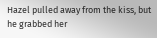Hazel pulled away from the kiss, but he grabbed her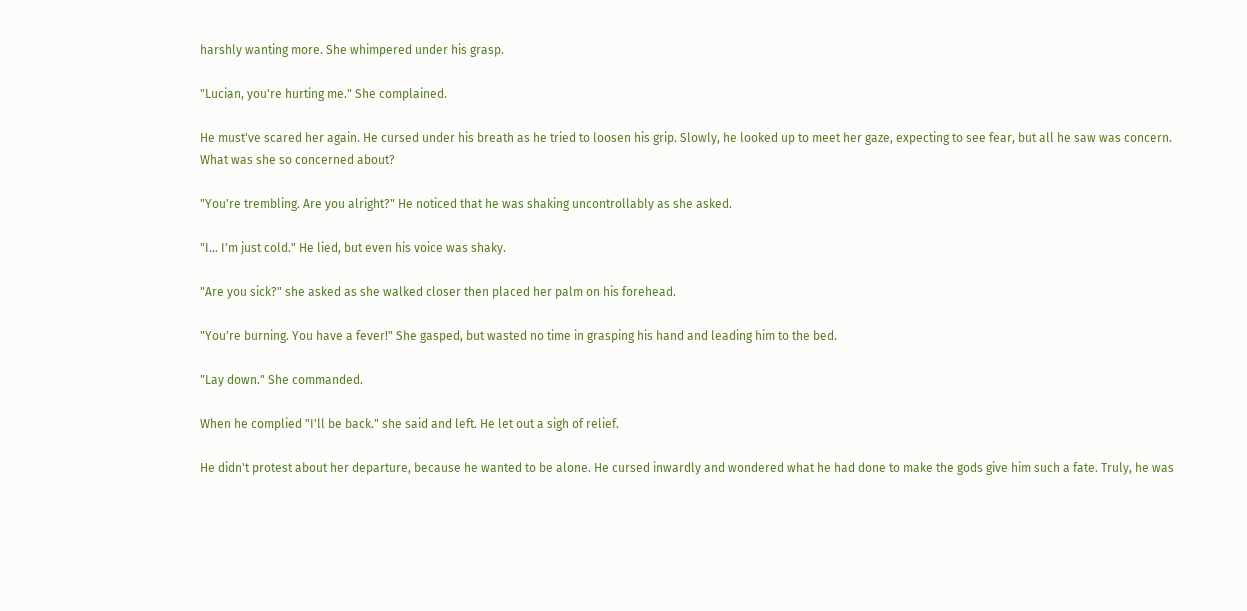harshly wanting more. She whimpered under his grasp.

"Lucian, you're hurting me." She complained.

He must've scared her again. He cursed under his breath as he tried to loosen his grip. Slowly, he looked up to meet her gaze, expecting to see fear, but all he saw was concern. What was she so concerned about?

"You're trembling. Are you alright?" He noticed that he was shaking uncontrollably as she asked.

"I… I'm just cold." He lied, but even his voice was shaky.

"Are you sick?" she asked as she walked closer then placed her palm on his forehead.

"You're burning. You have a fever!" She gasped, but wasted no time in grasping his hand and leading him to the bed.

"Lay down." She commanded.

When he complied "I'll be back." she said and left. He let out a sigh of relief.

He didn't protest about her departure, because he wanted to be alone. He cursed inwardly and wondered what he had done to make the gods give him such a fate. Truly, he was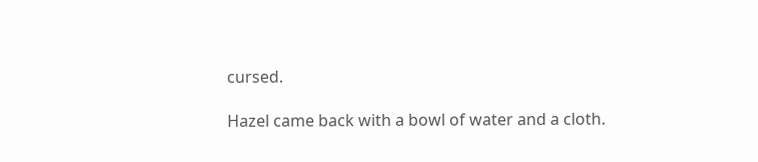cursed.

Hazel came back with a bowl of water and a cloth.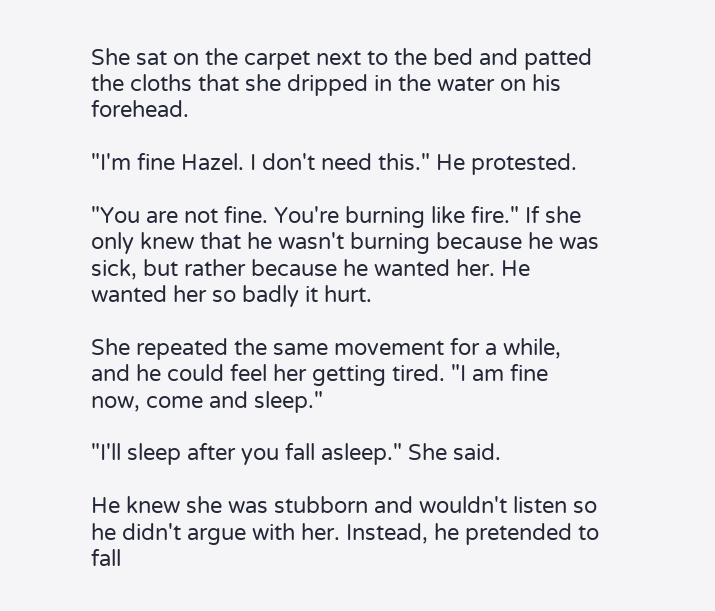She sat on the carpet next to the bed and patted the cloths that she dripped in the water on his forehead.

"I'm fine Hazel. I don't need this." He protested.

"You are not fine. You're burning like fire." If she only knew that he wasn't burning because he was sick, but rather because he wanted her. He wanted her so badly it hurt.

She repeated the same movement for a while, and he could feel her getting tired. "I am fine now, come and sleep."

"I'll sleep after you fall asleep." She said.

He knew she was stubborn and wouldn't listen so he didn't argue with her. Instead, he pretended to fall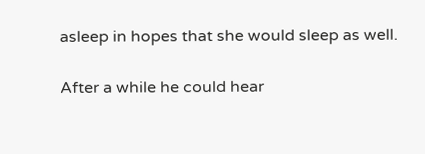asleep in hopes that she would sleep as well.

After a while he could hear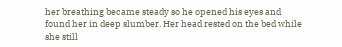her breathing became steady so he opened his eyes and found her in deep slumber. Her head rested on the bed while she still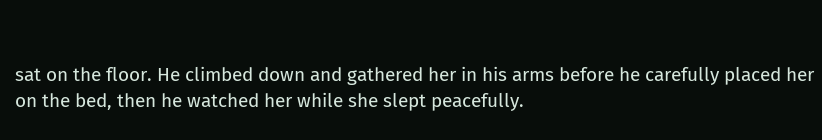sat on the floor. He climbed down and gathered her in his arms before he carefully placed her on the bed, then he watched her while she slept peacefully.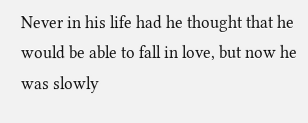Never in his life had he thought that he would be able to fall in love, but now he was slowly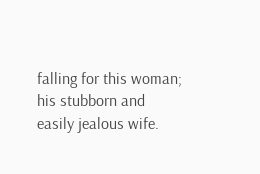falling for this woman; his stubborn and easily jealous wife.